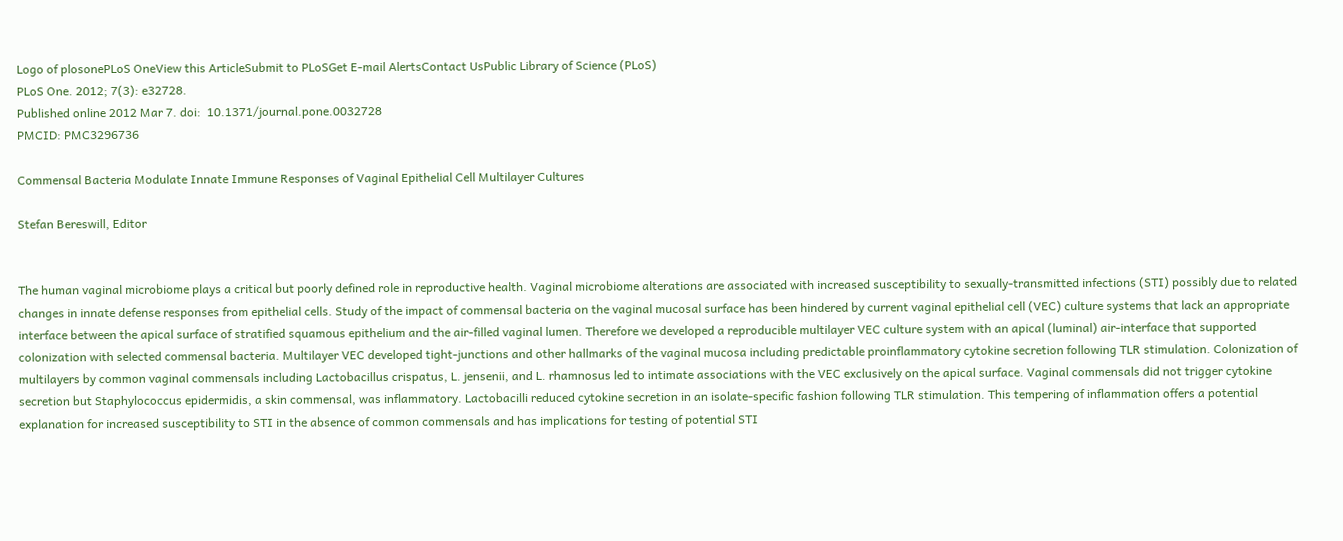Logo of plosonePLoS OneView this ArticleSubmit to PLoSGet E-mail AlertsContact UsPublic Library of Science (PLoS)
PLoS One. 2012; 7(3): e32728.
Published online 2012 Mar 7. doi:  10.1371/journal.pone.0032728
PMCID: PMC3296736

Commensal Bacteria Modulate Innate Immune Responses of Vaginal Epithelial Cell Multilayer Cultures

Stefan Bereswill, Editor


The human vaginal microbiome plays a critical but poorly defined role in reproductive health. Vaginal microbiome alterations are associated with increased susceptibility to sexually-transmitted infections (STI) possibly due to related changes in innate defense responses from epithelial cells. Study of the impact of commensal bacteria on the vaginal mucosal surface has been hindered by current vaginal epithelial cell (VEC) culture systems that lack an appropriate interface between the apical surface of stratified squamous epithelium and the air-filled vaginal lumen. Therefore we developed a reproducible multilayer VEC culture system with an apical (luminal) air-interface that supported colonization with selected commensal bacteria. Multilayer VEC developed tight-junctions and other hallmarks of the vaginal mucosa including predictable proinflammatory cytokine secretion following TLR stimulation. Colonization of multilayers by common vaginal commensals including Lactobacillus crispatus, L. jensenii, and L. rhamnosus led to intimate associations with the VEC exclusively on the apical surface. Vaginal commensals did not trigger cytokine secretion but Staphylococcus epidermidis, a skin commensal, was inflammatory. Lactobacilli reduced cytokine secretion in an isolate-specific fashion following TLR stimulation. This tempering of inflammation offers a potential explanation for increased susceptibility to STI in the absence of common commensals and has implications for testing of potential STI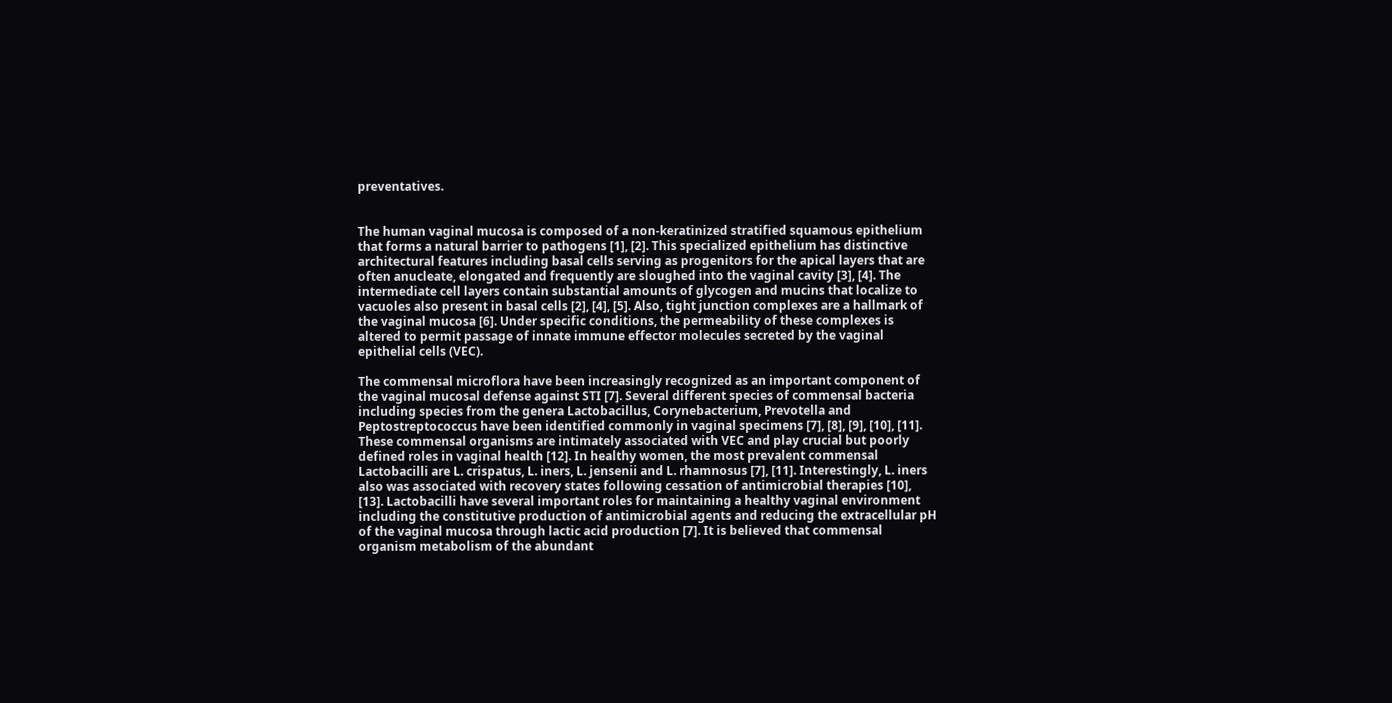preventatives.


The human vaginal mucosa is composed of a non-keratinized stratified squamous epithelium that forms a natural barrier to pathogens [1], [2]. This specialized epithelium has distinctive architectural features including basal cells serving as progenitors for the apical layers that are often anucleate, elongated and frequently are sloughed into the vaginal cavity [3], [4]. The intermediate cell layers contain substantial amounts of glycogen and mucins that localize to vacuoles also present in basal cells [2], [4], [5]. Also, tight junction complexes are a hallmark of the vaginal mucosa [6]. Under specific conditions, the permeability of these complexes is altered to permit passage of innate immune effector molecules secreted by the vaginal epithelial cells (VEC).

The commensal microflora have been increasingly recognized as an important component of the vaginal mucosal defense against STI [7]. Several different species of commensal bacteria including species from the genera Lactobacillus, Corynebacterium, Prevotella and Peptostreptococcus have been identified commonly in vaginal specimens [7], [8], [9], [10], [11]. These commensal organisms are intimately associated with VEC and play crucial but poorly defined roles in vaginal health [12]. In healthy women, the most prevalent commensal Lactobacilli are L. crispatus, L. iners, L. jensenii and L. rhamnosus [7], [11]. Interestingly, L. iners also was associated with recovery states following cessation of antimicrobial therapies [10], [13]. Lactobacilli have several important roles for maintaining a healthy vaginal environment including the constitutive production of antimicrobial agents and reducing the extracellular pH of the vaginal mucosa through lactic acid production [7]. It is believed that commensal organism metabolism of the abundant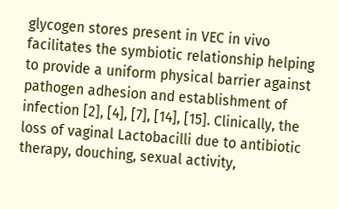glycogen stores present in VEC in vivo facilitates the symbiotic relationship helping to provide a uniform physical barrier against pathogen adhesion and establishment of infection [2], [4], [7], [14], [15]. Clinically, the loss of vaginal Lactobacilli due to antibiotic therapy, douching, sexual activity,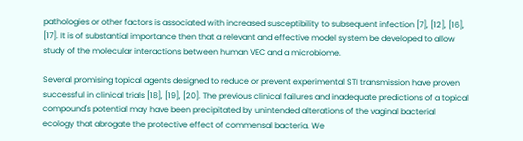pathologies or other factors is associated with increased susceptibility to subsequent infection [7], [12], [16], [17]. It is of substantial importance then that a relevant and effective model system be developed to allow study of the molecular interactions between human VEC and a microbiome.

Several promising topical agents designed to reduce or prevent experimental STI transmission have proven successful in clinical trials [18], [19], [20]. The previous clinical failures and inadequate predictions of a topical compound's potential may have been precipitated by unintended alterations of the vaginal bacterial ecology that abrogate the protective effect of commensal bacteria. We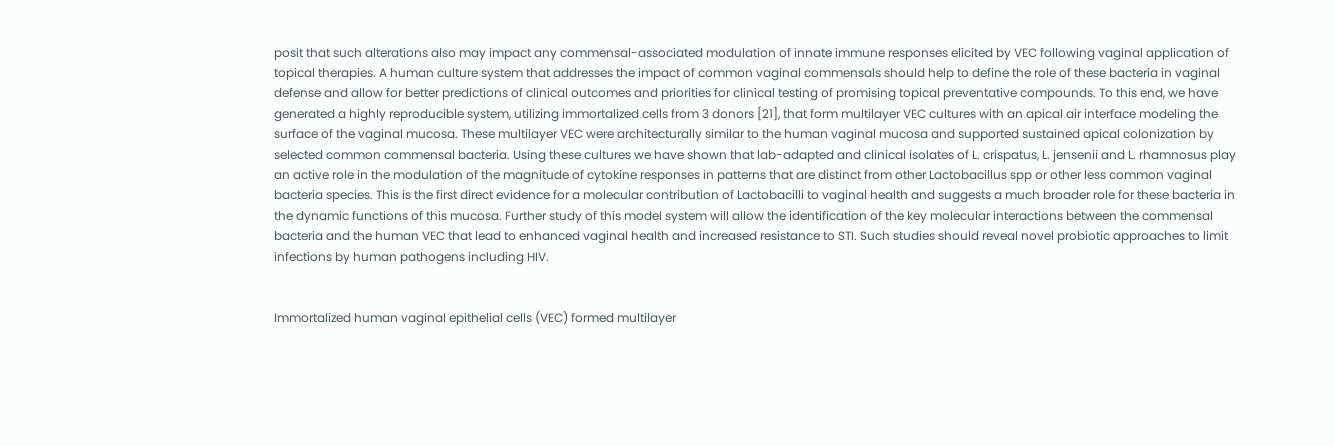posit that such alterations also may impact any commensal-associated modulation of innate immune responses elicited by VEC following vaginal application of topical therapies. A human culture system that addresses the impact of common vaginal commensals should help to define the role of these bacteria in vaginal defense and allow for better predictions of clinical outcomes and priorities for clinical testing of promising topical preventative compounds. To this end, we have generated a highly reproducible system, utilizing immortalized cells from 3 donors [21], that form multilayer VEC cultures with an apical air interface modeling the surface of the vaginal mucosa. These multilayer VEC were architecturally similar to the human vaginal mucosa and supported sustained apical colonization by selected common commensal bacteria. Using these cultures we have shown that lab-adapted and clinical isolates of L. crispatus, L. jensenii and L. rhamnosus play an active role in the modulation of the magnitude of cytokine responses in patterns that are distinct from other Lactobacillus spp or other less common vaginal bacteria species. This is the first direct evidence for a molecular contribution of Lactobacilli to vaginal health and suggests a much broader role for these bacteria in the dynamic functions of this mucosa. Further study of this model system will allow the identification of the key molecular interactions between the commensal bacteria and the human VEC that lead to enhanced vaginal health and increased resistance to STI. Such studies should reveal novel probiotic approaches to limit infections by human pathogens including HIV.


Immortalized human vaginal epithelial cells (VEC) formed multilayer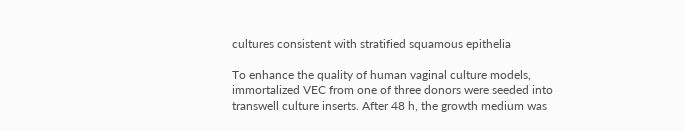cultures consistent with stratified squamous epithelia

To enhance the quality of human vaginal culture models, immortalized VEC from one of three donors were seeded into transwell culture inserts. After 48 h, the growth medium was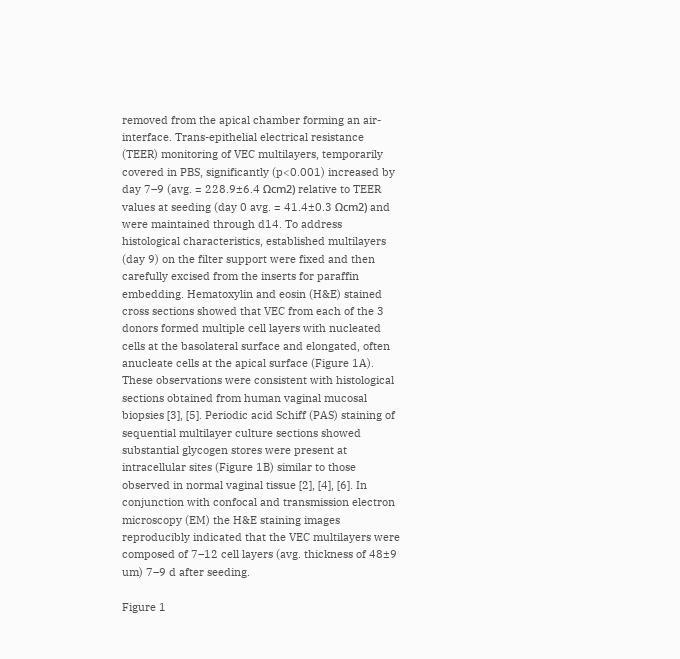removed from the apical chamber forming an air-interface. Trans-epithelial electrical resistance (TEER) monitoring of VEC multilayers, temporarily covered in PBS, significantly (p<0.001) increased by day 7–9 (avg. = 228.9±6.4 Ωcm2) relative to TEER values at seeding (day 0 avg. = 41.4±0.3 Ωcm2) and were maintained through d14. To address histological characteristics, established multilayers (day 9) on the filter support were fixed and then carefully excised from the inserts for paraffin embedding. Hematoxylin and eosin (H&E) stained cross sections showed that VEC from each of the 3 donors formed multiple cell layers with nucleated cells at the basolateral surface and elongated, often anucleate cells at the apical surface (Figure 1A). These observations were consistent with histological sections obtained from human vaginal mucosal biopsies [3], [5]. Periodic acid Schiff (PAS) staining of sequential multilayer culture sections showed substantial glycogen stores were present at intracellular sites (Figure 1B) similar to those observed in normal vaginal tissue [2], [4], [6]. In conjunction with confocal and transmission electron microscopy (EM) the H&E staining images reproducibly indicated that the VEC multilayers were composed of 7–12 cell layers (avg. thickness of 48±9 um) 7–9 d after seeding.

Figure 1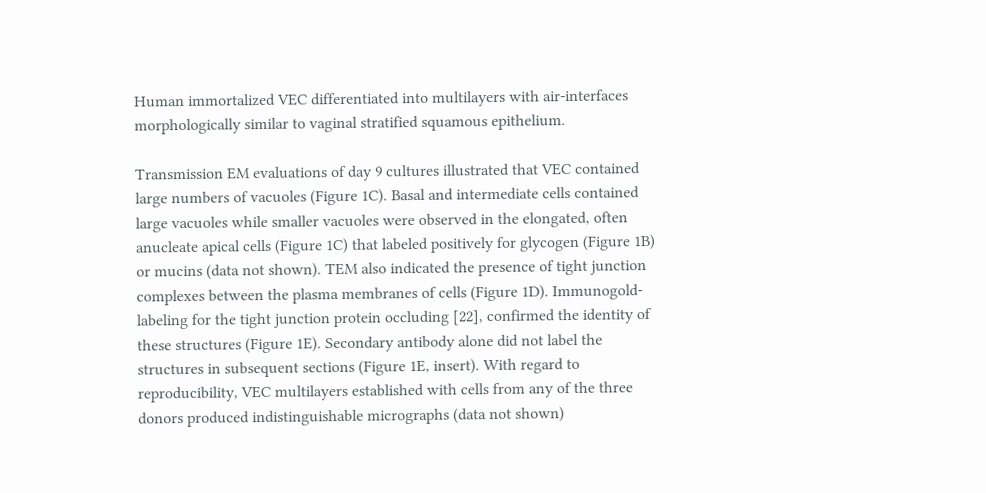Human immortalized VEC differentiated into multilayers with air-interfaces morphologically similar to vaginal stratified squamous epithelium.

Transmission EM evaluations of day 9 cultures illustrated that VEC contained large numbers of vacuoles (Figure 1C). Basal and intermediate cells contained large vacuoles while smaller vacuoles were observed in the elongated, often anucleate apical cells (Figure 1C) that labeled positively for glycogen (Figure 1B) or mucins (data not shown). TEM also indicated the presence of tight junction complexes between the plasma membranes of cells (Figure 1D). Immunogold-labeling for the tight junction protein occluding [22], confirmed the identity of these structures (Figure 1E). Secondary antibody alone did not label the structures in subsequent sections (Figure 1E, insert). With regard to reproducibility, VEC multilayers established with cells from any of the three donors produced indistinguishable micrographs (data not shown)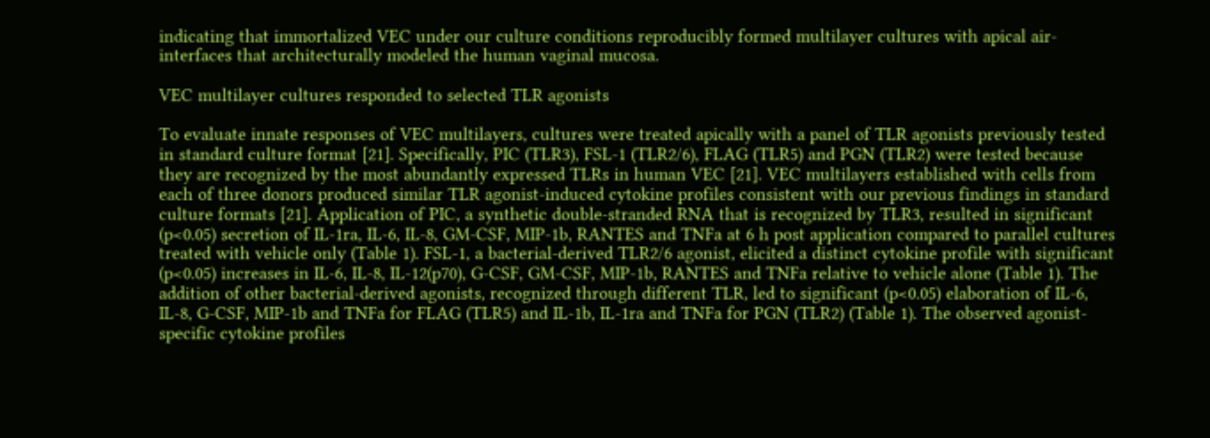indicating that immortalized VEC under our culture conditions reproducibly formed multilayer cultures with apical air-interfaces that architecturally modeled the human vaginal mucosa.

VEC multilayer cultures responded to selected TLR agonists

To evaluate innate responses of VEC multilayers, cultures were treated apically with a panel of TLR agonists previously tested in standard culture format [21]. Specifically, PIC (TLR3), FSL-1 (TLR2/6), FLAG (TLR5) and PGN (TLR2) were tested because they are recognized by the most abundantly expressed TLRs in human VEC [21]. VEC multilayers established with cells from each of three donors produced similar TLR agonist-induced cytokine profiles consistent with our previous findings in standard culture formats [21]. Application of PIC, a synthetic double-stranded RNA that is recognized by TLR3, resulted in significant (p<0.05) secretion of IL-1ra, IL-6, IL-8, GM-CSF, MIP-1b, RANTES and TNFa at 6 h post application compared to parallel cultures treated with vehicle only (Table 1). FSL-1, a bacterial-derived TLR2/6 agonist, elicited a distinct cytokine profile with significant (p<0.05) increases in IL-6, IL-8, IL-12(p70), G-CSF, GM-CSF, MIP-1b, RANTES and TNFa relative to vehicle alone (Table 1). The addition of other bacterial-derived agonists, recognized through different TLR, led to significant (p<0.05) elaboration of IL-6, IL-8, G-CSF, MIP-1b and TNFa for FLAG (TLR5) and IL-1b, IL-1ra and TNFa for PGN (TLR2) (Table 1). The observed agonist-specific cytokine profiles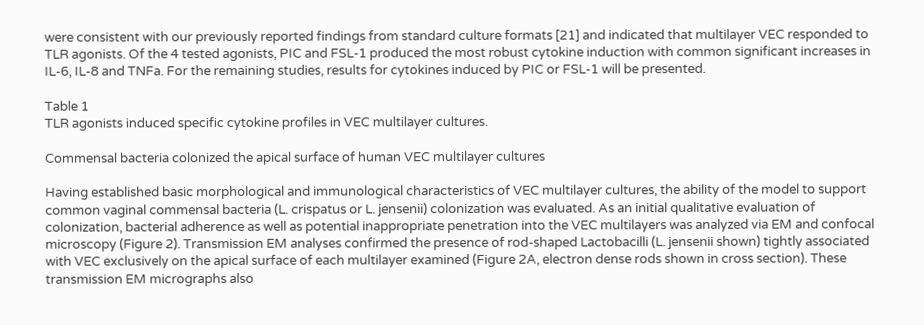were consistent with our previously reported findings from standard culture formats [21] and indicated that multilayer VEC responded to TLR agonists. Of the 4 tested agonists, PIC and FSL-1 produced the most robust cytokine induction with common significant increases in IL-6, IL-8 and TNFa. For the remaining studies, results for cytokines induced by PIC or FSL-1 will be presented.

Table 1
TLR agonists induced specific cytokine profiles in VEC multilayer cultures.

Commensal bacteria colonized the apical surface of human VEC multilayer cultures

Having established basic morphological and immunological characteristics of VEC multilayer cultures, the ability of the model to support common vaginal commensal bacteria (L. crispatus or L. jensenii) colonization was evaluated. As an initial qualitative evaluation of colonization, bacterial adherence as well as potential inappropriate penetration into the VEC multilayers was analyzed via EM and confocal microscopy (Figure 2). Transmission EM analyses confirmed the presence of rod-shaped Lactobacilli (L. jensenii shown) tightly associated with VEC exclusively on the apical surface of each multilayer examined (Figure 2A, electron dense rods shown in cross section). These transmission EM micrographs also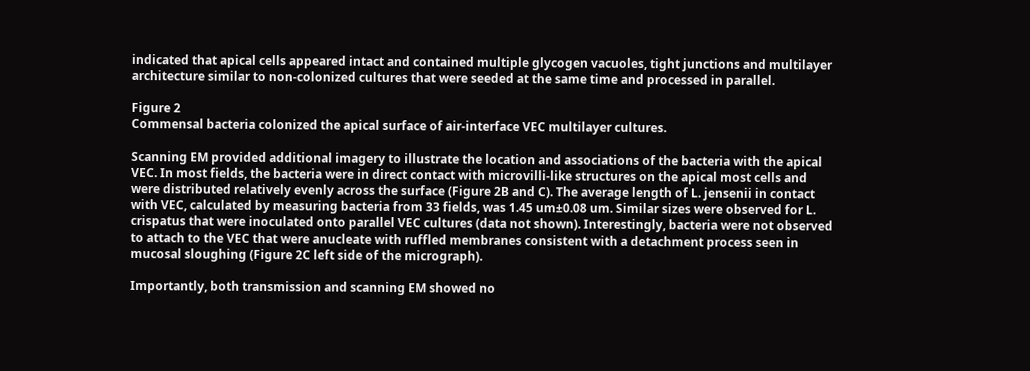indicated that apical cells appeared intact and contained multiple glycogen vacuoles, tight junctions and multilayer architecture similar to non-colonized cultures that were seeded at the same time and processed in parallel.

Figure 2
Commensal bacteria colonized the apical surface of air-interface VEC multilayer cultures.

Scanning EM provided additional imagery to illustrate the location and associations of the bacteria with the apical VEC. In most fields, the bacteria were in direct contact with microvilli-like structures on the apical most cells and were distributed relatively evenly across the surface (Figure 2B and C). The average length of L. jensenii in contact with VEC, calculated by measuring bacteria from 33 fields, was 1.45 um±0.08 um. Similar sizes were observed for L. crispatus that were inoculated onto parallel VEC cultures (data not shown). Interestingly, bacteria were not observed to attach to the VEC that were anucleate with ruffled membranes consistent with a detachment process seen in mucosal sloughing (Figure 2C left side of the micrograph).

Importantly, both transmission and scanning EM showed no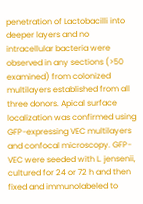penetration of Lactobacilli into deeper layers and no intracellular bacteria were observed in any sections (>50 examined) from colonized multilayers established from all three donors. Apical surface localization was confirmed using GFP-expressing VEC multilayers and confocal microscopy. GFP-VEC were seeded with L. jensenii, cultured for 24 or 72 h and then fixed and immunolabeled to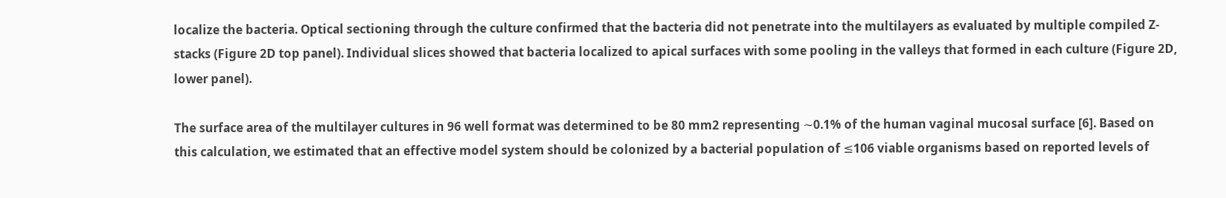localize the bacteria. Optical sectioning through the culture confirmed that the bacteria did not penetrate into the multilayers as evaluated by multiple compiled Z-stacks (Figure 2D top panel). Individual slices showed that bacteria localized to apical surfaces with some pooling in the valleys that formed in each culture (Figure 2D, lower panel).

The surface area of the multilayer cultures in 96 well format was determined to be 80 mm2 representing ∼0.1% of the human vaginal mucosal surface [6]. Based on this calculation, we estimated that an effective model system should be colonized by a bacterial population of ≤106 viable organisms based on reported levels of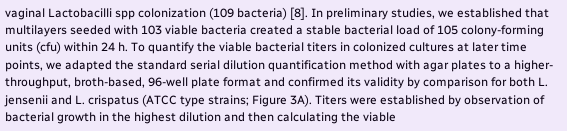vaginal Lactobacilli spp colonization (109 bacteria) [8]. In preliminary studies, we established that multilayers seeded with 103 viable bacteria created a stable bacterial load of 105 colony-forming units (cfu) within 24 h. To quantify the viable bacterial titers in colonized cultures at later time points, we adapted the standard serial dilution quantification method with agar plates to a higher-throughput, broth-based, 96-well plate format and confirmed its validity by comparison for both L. jensenii and L. crispatus (ATCC type strains; Figure 3A). Titers were established by observation of bacterial growth in the highest dilution and then calculating the viable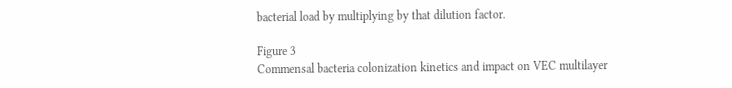bacterial load by multiplying by that dilution factor.

Figure 3
Commensal bacteria colonization kinetics and impact on VEC multilayer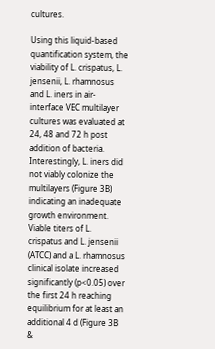cultures.

Using this liquid-based quantification system, the viability of L. crispatus, L. jensenii, L. rhamnosus and L. iners in air-interface VEC multilayer cultures was evaluated at 24, 48 and 72 h post addition of bacteria. Interestingly, L. iners did not viably colonize the multilayers (Figure 3B) indicating an inadequate growth environment. Viable titers of L. crispatus and L. jensenii (ATCC) and a L. rhamnosus clinical isolate increased significantly (p<0.05) over the first 24 h reaching equilibrium for at least an additional 4 d (Figure 3B &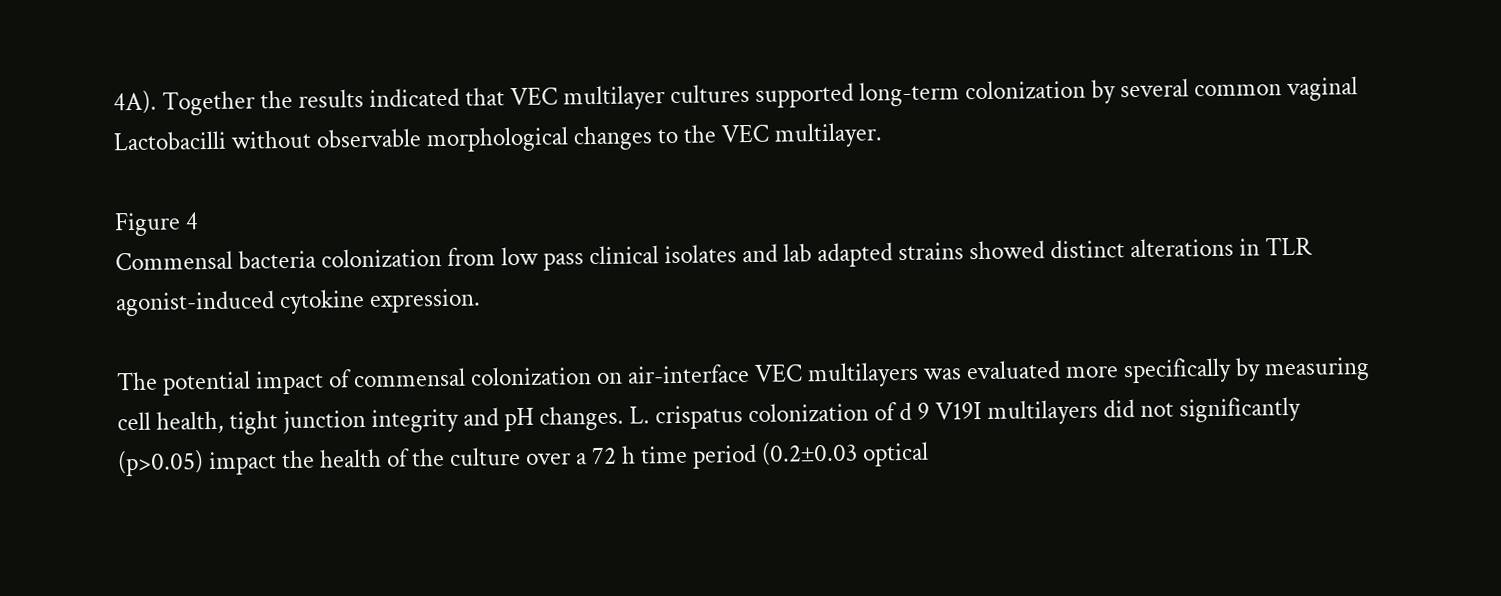4A). Together the results indicated that VEC multilayer cultures supported long-term colonization by several common vaginal Lactobacilli without observable morphological changes to the VEC multilayer.

Figure 4
Commensal bacteria colonization from low pass clinical isolates and lab adapted strains showed distinct alterations in TLR agonist-induced cytokine expression.

The potential impact of commensal colonization on air-interface VEC multilayers was evaluated more specifically by measuring cell health, tight junction integrity and pH changes. L. crispatus colonization of d 9 V19I multilayers did not significantly (p>0.05) impact the health of the culture over a 72 h time period (0.2±0.03 optical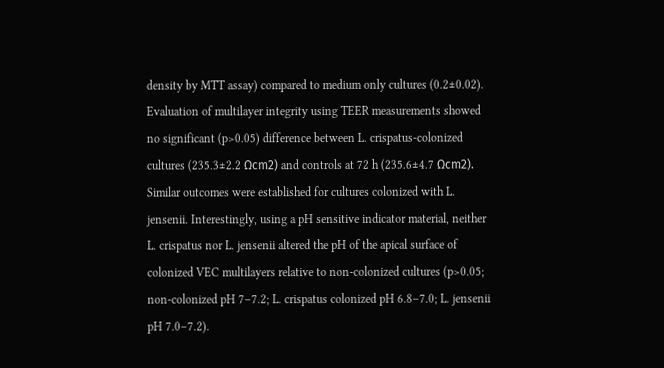density by MTT assay) compared to medium only cultures (0.2±0.02). Evaluation of multilayer integrity using TEER measurements showed no significant (p>0.05) difference between L. crispatus-colonized cultures (235.3±2.2 Ωcm2) and controls at 72 h (235.6±4.7 Ωcm2). Similar outcomes were established for cultures colonized with L. jensenii. Interestingly, using a pH sensitive indicator material, neither L. crispatus nor L. jensenii altered the pH of the apical surface of colonized VEC multilayers relative to non-colonized cultures (p>0.05; non-colonized pH 7–7.2; L. crispatus colonized pH 6.8–7.0; L. jensenii pH 7.0–7.2).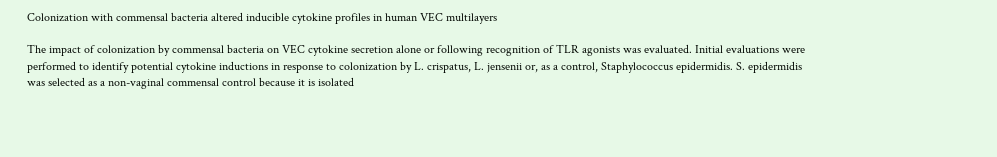Colonization with commensal bacteria altered inducible cytokine profiles in human VEC multilayers

The impact of colonization by commensal bacteria on VEC cytokine secretion alone or following recognition of TLR agonists was evaluated. Initial evaluations were performed to identify potential cytokine inductions in response to colonization by L. crispatus, L. jensenii or, as a control, Staphylococcus epidermidis. S. epidermidis was selected as a non-vaginal commensal control because it is isolated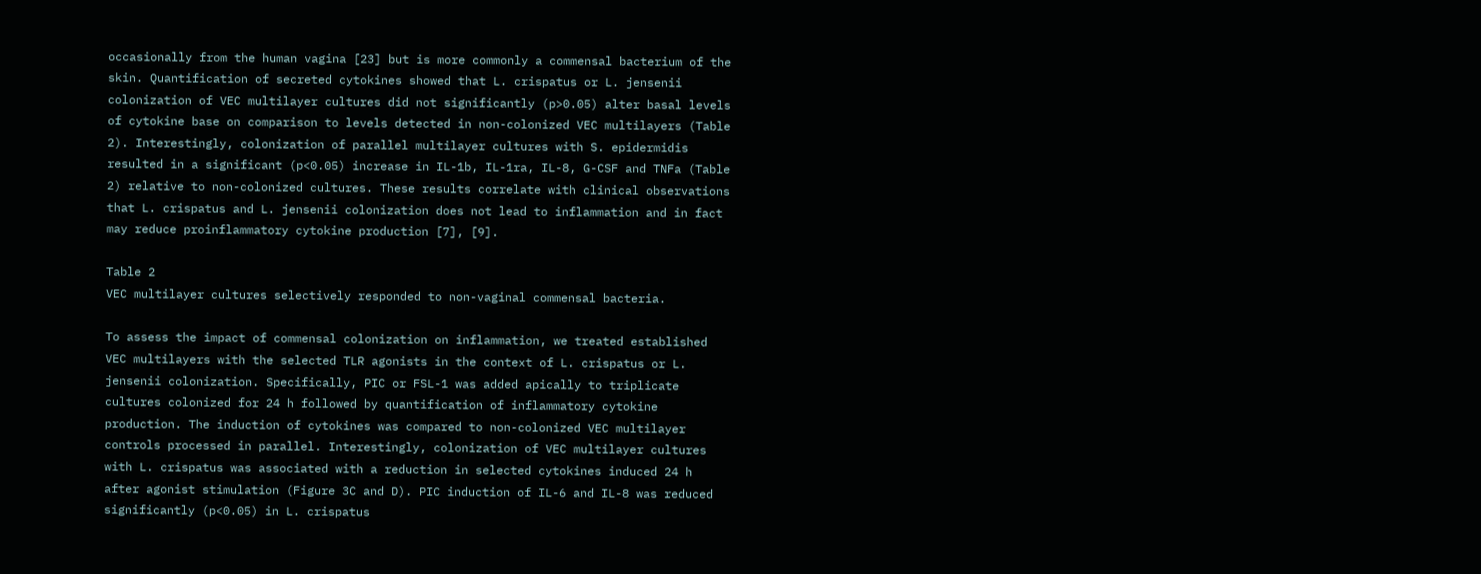occasionally from the human vagina [23] but is more commonly a commensal bacterium of the skin. Quantification of secreted cytokines showed that L. crispatus or L. jensenii colonization of VEC multilayer cultures did not significantly (p>0.05) alter basal levels of cytokine base on comparison to levels detected in non-colonized VEC multilayers (Table 2). Interestingly, colonization of parallel multilayer cultures with S. epidermidis resulted in a significant (p<0.05) increase in IL-1b, IL-1ra, IL-8, G-CSF and TNFa (Table 2) relative to non-colonized cultures. These results correlate with clinical observations that L. crispatus and L. jensenii colonization does not lead to inflammation and in fact may reduce proinflammatory cytokine production [7], [9].

Table 2
VEC multilayer cultures selectively responded to non-vaginal commensal bacteria.

To assess the impact of commensal colonization on inflammation, we treated established VEC multilayers with the selected TLR agonists in the context of L. crispatus or L. jensenii colonization. Specifically, PIC or FSL-1 was added apically to triplicate cultures colonized for 24 h followed by quantification of inflammatory cytokine production. The induction of cytokines was compared to non-colonized VEC multilayer controls processed in parallel. Interestingly, colonization of VEC multilayer cultures with L. crispatus was associated with a reduction in selected cytokines induced 24 h after agonist stimulation (Figure 3C and D). PIC induction of IL-6 and IL-8 was reduced significantly (p<0.05) in L. crispatus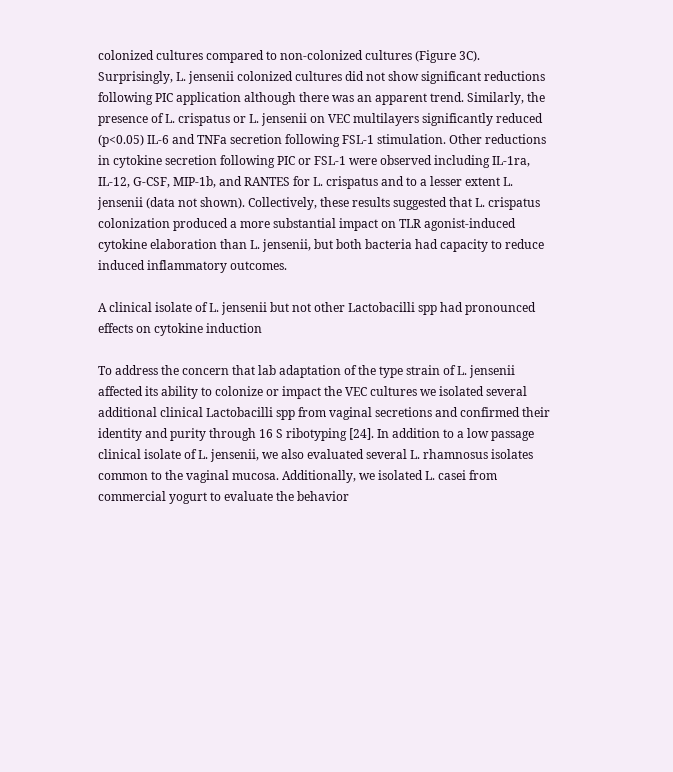colonized cultures compared to non-colonized cultures (Figure 3C). Surprisingly, L. jensenii colonized cultures did not show significant reductions following PIC application although there was an apparent trend. Similarly, the presence of L. crispatus or L. jensenii on VEC multilayers significantly reduced (p<0.05) IL-6 and TNFa secretion following FSL-1 stimulation. Other reductions in cytokine secretion following PIC or FSL-1 were observed including IL-1ra, IL-12, G-CSF, MIP-1b, and RANTES for L. crispatus and to a lesser extent L. jensenii (data not shown). Collectively, these results suggested that L. crispatus colonization produced a more substantial impact on TLR agonist-induced cytokine elaboration than L. jensenii, but both bacteria had capacity to reduce induced inflammatory outcomes.

A clinical isolate of L. jensenii but not other Lactobacilli spp had pronounced effects on cytokine induction

To address the concern that lab adaptation of the type strain of L. jensenii affected its ability to colonize or impact the VEC cultures we isolated several additional clinical Lactobacilli spp from vaginal secretions and confirmed their identity and purity through 16 S ribotyping [24]. In addition to a low passage clinical isolate of L. jensenii, we also evaluated several L. rhamnosus isolates common to the vaginal mucosa. Additionally, we isolated L. casei from commercial yogurt to evaluate the behavior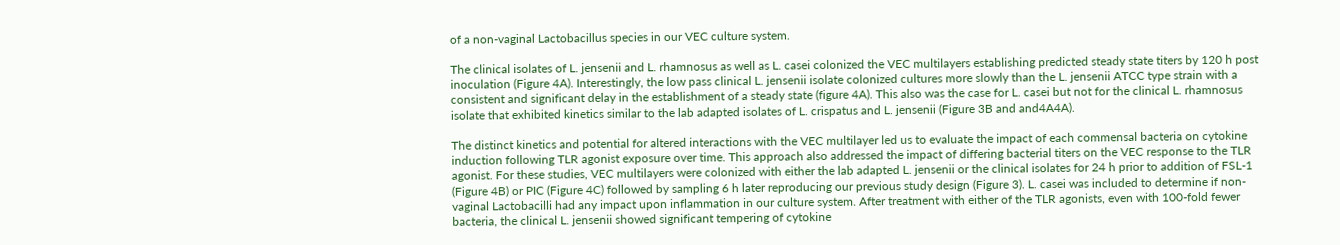of a non-vaginal Lactobacillus species in our VEC culture system.

The clinical isolates of L. jensenii and L. rhamnosus as well as L. casei colonized the VEC multilayers establishing predicted steady state titers by 120 h post inoculation (Figure 4A). Interestingly, the low pass clinical L. jensenii isolate colonized cultures more slowly than the L. jensenii ATCC type strain with a consistent and significant delay in the establishment of a steady state (figure 4A). This also was the case for L. casei but not for the clinical L. rhamnosus isolate that exhibited kinetics similar to the lab adapted isolates of L. crispatus and L. jensenii (Figure 3B and and4A4A).

The distinct kinetics and potential for altered interactions with the VEC multilayer led us to evaluate the impact of each commensal bacteria on cytokine induction following TLR agonist exposure over time. This approach also addressed the impact of differing bacterial titers on the VEC response to the TLR agonist. For these studies, VEC multilayers were colonized with either the lab adapted L. jensenii or the clinical isolates for 24 h prior to addition of FSL-1 (Figure 4B) or PIC (Figure 4C) followed by sampling 6 h later reproducing our previous study design (Figure 3). L. casei was included to determine if non-vaginal Lactobacilli had any impact upon inflammation in our culture system. After treatment with either of the TLR agonists, even with 100-fold fewer bacteria, the clinical L. jensenii showed significant tempering of cytokine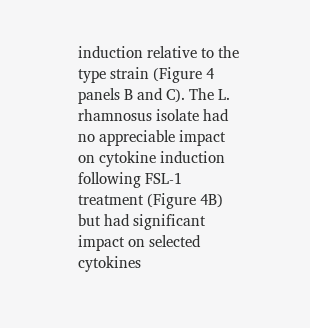induction relative to the type strain (Figure 4 panels B and C). The L. rhamnosus isolate had no appreciable impact on cytokine induction following FSL-1 treatment (Figure 4B) but had significant impact on selected cytokines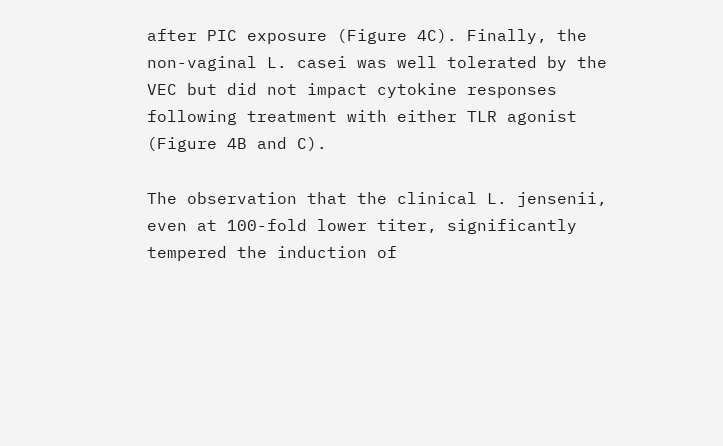after PIC exposure (Figure 4C). Finally, the non-vaginal L. casei was well tolerated by the VEC but did not impact cytokine responses following treatment with either TLR agonist (Figure 4B and C).

The observation that the clinical L. jensenii, even at 100-fold lower titer, significantly tempered the induction of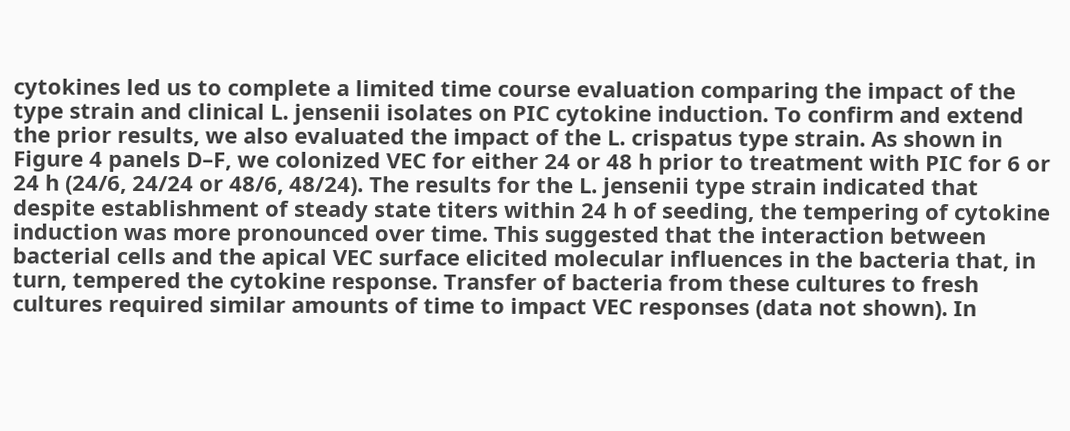cytokines led us to complete a limited time course evaluation comparing the impact of the type strain and clinical L. jensenii isolates on PIC cytokine induction. To confirm and extend the prior results, we also evaluated the impact of the L. crispatus type strain. As shown in Figure 4 panels D–F, we colonized VEC for either 24 or 48 h prior to treatment with PIC for 6 or 24 h (24/6, 24/24 or 48/6, 48/24). The results for the L. jensenii type strain indicated that despite establishment of steady state titers within 24 h of seeding, the tempering of cytokine induction was more pronounced over time. This suggested that the interaction between bacterial cells and the apical VEC surface elicited molecular influences in the bacteria that, in turn, tempered the cytokine response. Transfer of bacteria from these cultures to fresh cultures required similar amounts of time to impact VEC responses (data not shown). In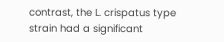contrast, the L. crispatus type strain had a significant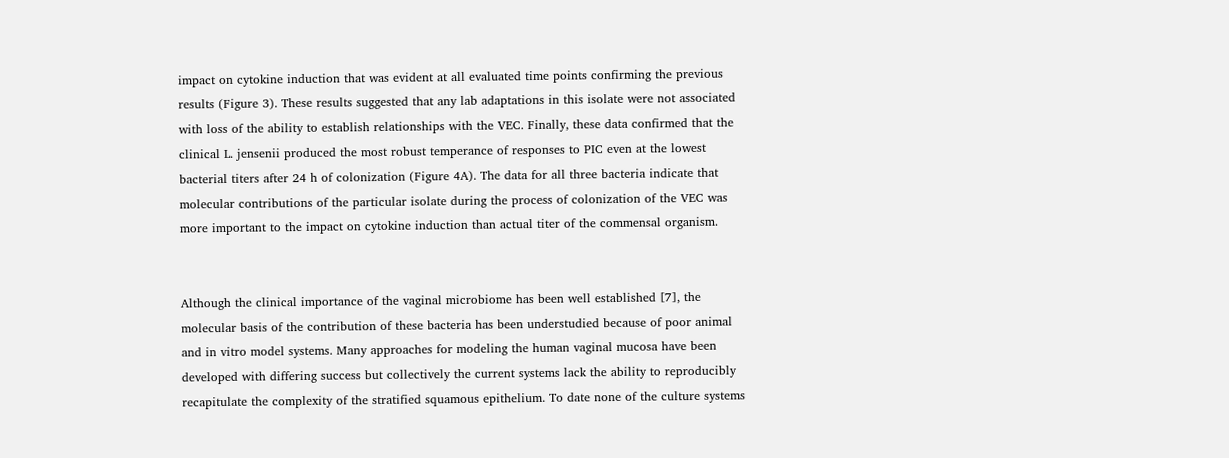impact on cytokine induction that was evident at all evaluated time points confirming the previous results (Figure 3). These results suggested that any lab adaptations in this isolate were not associated with loss of the ability to establish relationships with the VEC. Finally, these data confirmed that the clinical L. jensenii produced the most robust temperance of responses to PIC even at the lowest bacterial titers after 24 h of colonization (Figure 4A). The data for all three bacteria indicate that molecular contributions of the particular isolate during the process of colonization of the VEC was more important to the impact on cytokine induction than actual titer of the commensal organism.


Although the clinical importance of the vaginal microbiome has been well established [7], the molecular basis of the contribution of these bacteria has been understudied because of poor animal and in vitro model systems. Many approaches for modeling the human vaginal mucosa have been developed with differing success but collectively the current systems lack the ability to reproducibly recapitulate the complexity of the stratified squamous epithelium. To date none of the culture systems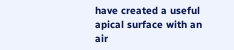have created a useful apical surface with an air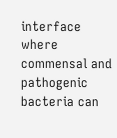interface where commensal and pathogenic bacteria can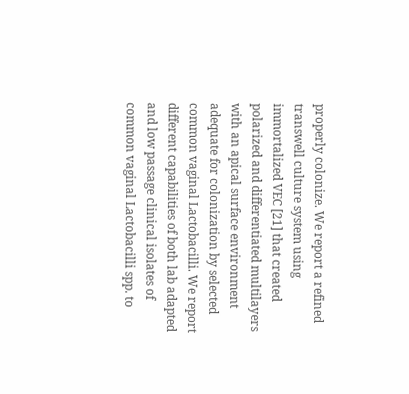properly colonize. We report a refined transwell culture system using immortalized VEC [21] that created polarized and differentiated multilayers with an apical surface environment adequate for colonization by selected common vaginal Lactobacilli. We report different capabilities of both lab adapted and low passage clinical isolates of common vaginal Lactobacilli spp. to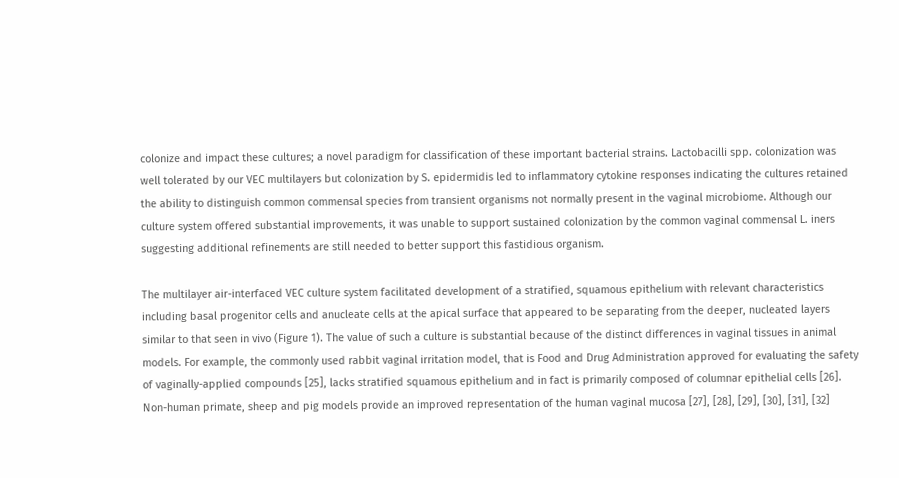colonize and impact these cultures; a novel paradigm for classification of these important bacterial strains. Lactobacilli spp. colonization was well tolerated by our VEC multilayers but colonization by S. epidermidis led to inflammatory cytokine responses indicating the cultures retained the ability to distinguish common commensal species from transient organisms not normally present in the vaginal microbiome. Although our culture system offered substantial improvements, it was unable to support sustained colonization by the common vaginal commensal L. iners suggesting additional refinements are still needed to better support this fastidious organism.

The multilayer air-interfaced VEC culture system facilitated development of a stratified, squamous epithelium with relevant characteristics including basal progenitor cells and anucleate cells at the apical surface that appeared to be separating from the deeper, nucleated layers similar to that seen in vivo (Figure 1). The value of such a culture is substantial because of the distinct differences in vaginal tissues in animal models. For example, the commonly used rabbit vaginal irritation model, that is Food and Drug Administration approved for evaluating the safety of vaginally-applied compounds [25], lacks stratified squamous epithelium and in fact is primarily composed of columnar epithelial cells [26]. Non-human primate, sheep and pig models provide an improved representation of the human vaginal mucosa [27], [28], [29], [30], [31], [32]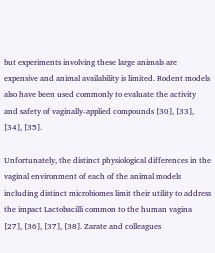but experiments involving these large animals are expensive and animal availability is limited. Rodent models also have been used commonly to evaluate the activity and safety of vaginally-applied compounds [30], [33], [34], [35].

Unfortunately, the distinct physiological differences in the vaginal environment of each of the animal models including distinct microbiomes limit their utility to address the impact Lactobacilli common to the human vagina [27], [36], [37], [38]. Zarate and colleagues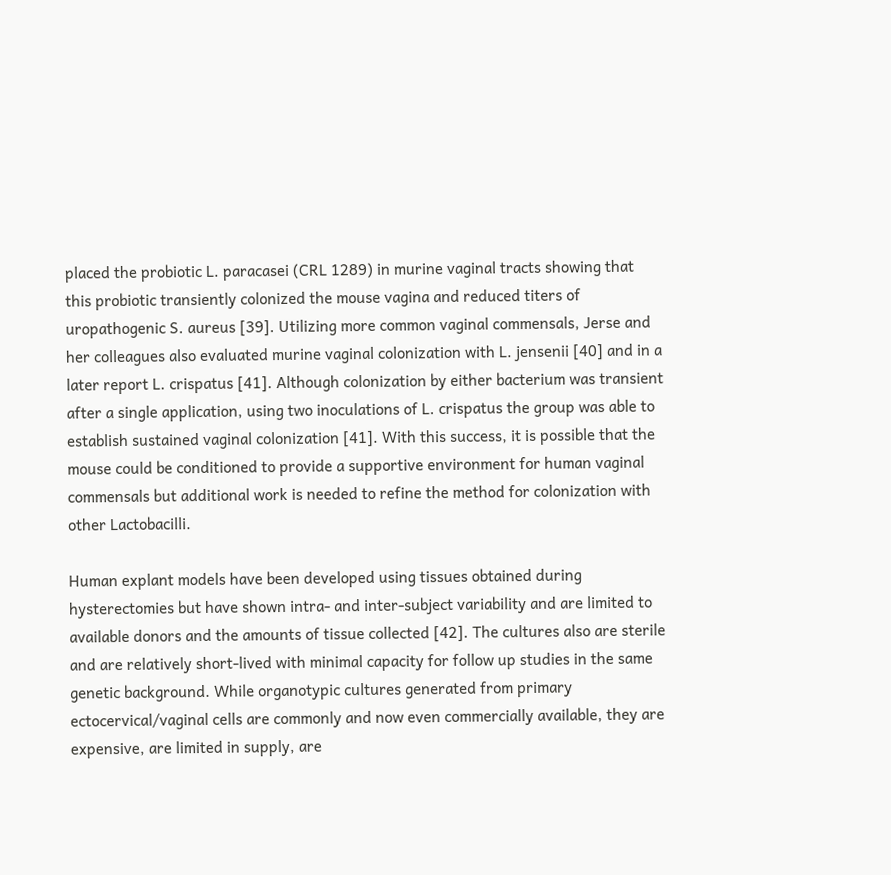placed the probiotic L. paracasei (CRL 1289) in murine vaginal tracts showing that this probiotic transiently colonized the mouse vagina and reduced titers of uropathogenic S. aureus [39]. Utilizing more common vaginal commensals, Jerse and her colleagues also evaluated murine vaginal colonization with L. jensenii [40] and in a later report L. crispatus [41]. Although colonization by either bacterium was transient after a single application, using two inoculations of L. crispatus the group was able to establish sustained vaginal colonization [41]. With this success, it is possible that the mouse could be conditioned to provide a supportive environment for human vaginal commensals but additional work is needed to refine the method for colonization with other Lactobacilli.

Human explant models have been developed using tissues obtained during hysterectomies but have shown intra- and inter-subject variability and are limited to available donors and the amounts of tissue collected [42]. The cultures also are sterile and are relatively short-lived with minimal capacity for follow up studies in the same genetic background. While organotypic cultures generated from primary ectocervical/vaginal cells are commonly and now even commercially available, they are expensive, are limited in supply, are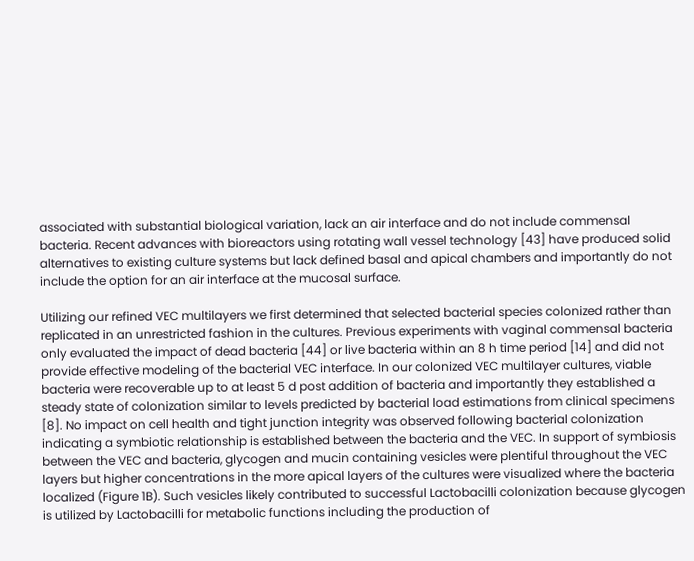associated with substantial biological variation, lack an air interface and do not include commensal bacteria. Recent advances with bioreactors using rotating wall vessel technology [43] have produced solid alternatives to existing culture systems but lack defined basal and apical chambers and importantly do not include the option for an air interface at the mucosal surface.

Utilizing our refined VEC multilayers we first determined that selected bacterial species colonized rather than replicated in an unrestricted fashion in the cultures. Previous experiments with vaginal commensal bacteria only evaluated the impact of dead bacteria [44] or live bacteria within an 8 h time period [14] and did not provide effective modeling of the bacterial VEC interface. In our colonized VEC multilayer cultures, viable bacteria were recoverable up to at least 5 d post addition of bacteria and importantly they established a steady state of colonization similar to levels predicted by bacterial load estimations from clinical specimens [8]. No impact on cell health and tight junction integrity was observed following bacterial colonization indicating a symbiotic relationship is established between the bacteria and the VEC. In support of symbiosis between the VEC and bacteria, glycogen and mucin containing vesicles were plentiful throughout the VEC layers but higher concentrations in the more apical layers of the cultures were visualized where the bacteria localized (Figure 1B). Such vesicles likely contributed to successful Lactobacilli colonization because glycogen is utilized by Lactobacilli for metabolic functions including the production of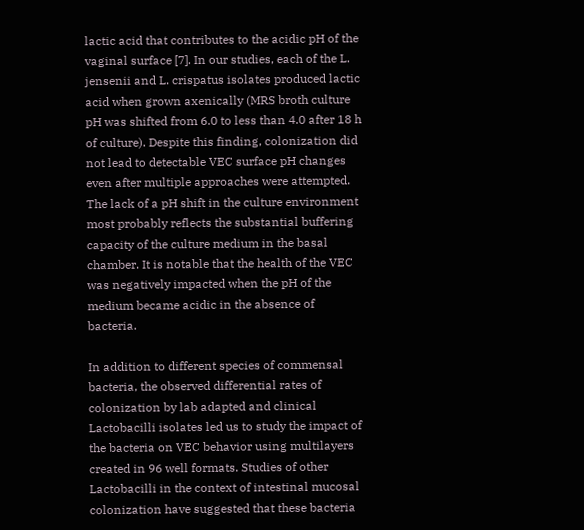lactic acid that contributes to the acidic pH of the vaginal surface [7]. In our studies, each of the L. jensenii and L. crispatus isolates produced lactic acid when grown axenically (MRS broth culture pH was shifted from 6.0 to less than 4.0 after 18 h of culture). Despite this finding, colonization did not lead to detectable VEC surface pH changes even after multiple approaches were attempted. The lack of a pH shift in the culture environment most probably reflects the substantial buffering capacity of the culture medium in the basal chamber. It is notable that the health of the VEC was negatively impacted when the pH of the medium became acidic in the absence of bacteria.

In addition to different species of commensal bacteria, the observed differential rates of colonization by lab adapted and clinical Lactobacilli isolates led us to study the impact of the bacteria on VEC behavior using multilayers created in 96 well formats. Studies of other Lactobacilli in the context of intestinal mucosal colonization have suggested that these bacteria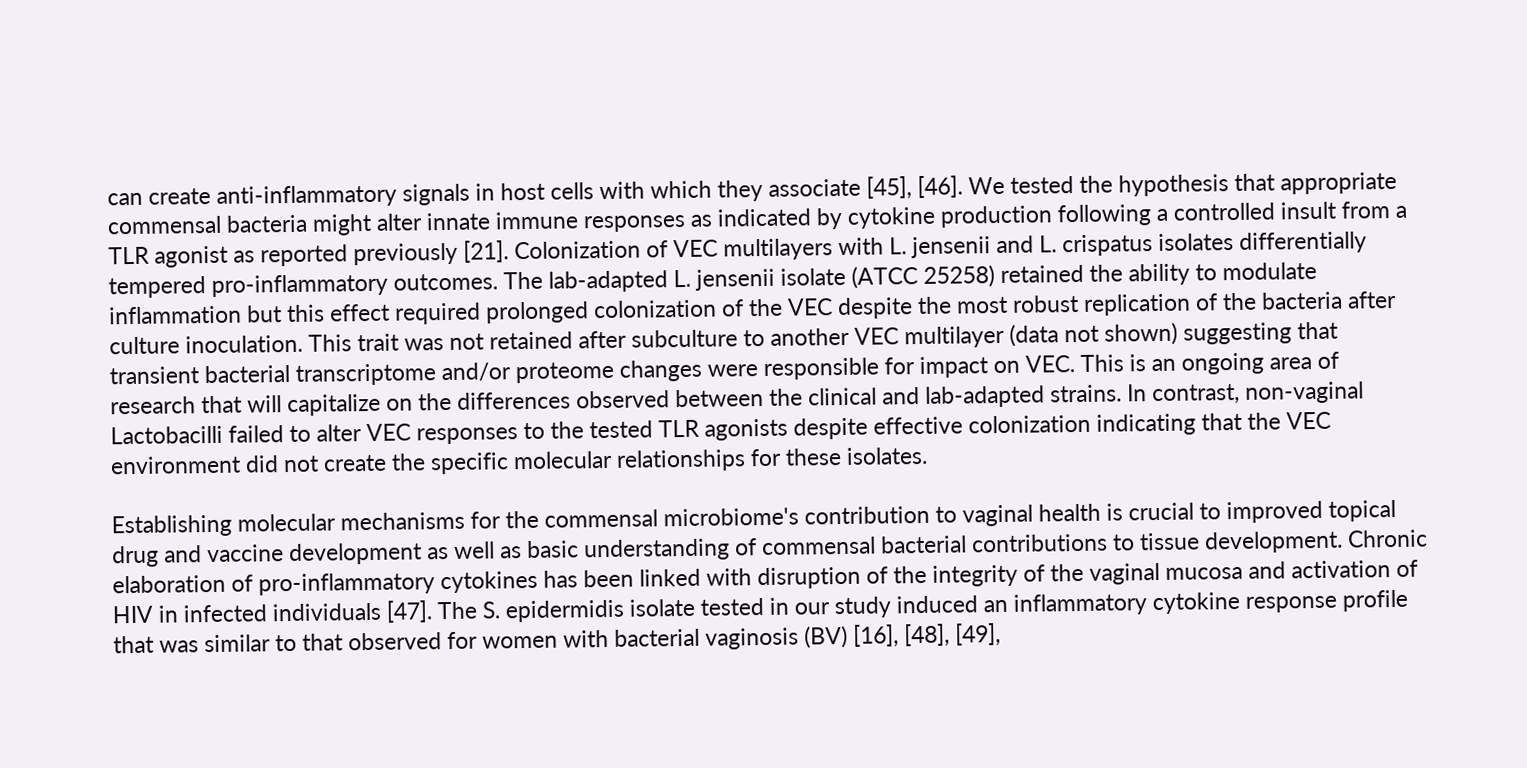can create anti-inflammatory signals in host cells with which they associate [45], [46]. We tested the hypothesis that appropriate commensal bacteria might alter innate immune responses as indicated by cytokine production following a controlled insult from a TLR agonist as reported previously [21]. Colonization of VEC multilayers with L. jensenii and L. crispatus isolates differentially tempered pro-inflammatory outcomes. The lab-adapted L. jensenii isolate (ATCC 25258) retained the ability to modulate inflammation but this effect required prolonged colonization of the VEC despite the most robust replication of the bacteria after culture inoculation. This trait was not retained after subculture to another VEC multilayer (data not shown) suggesting that transient bacterial transcriptome and/or proteome changes were responsible for impact on VEC. This is an ongoing area of research that will capitalize on the differences observed between the clinical and lab-adapted strains. In contrast, non-vaginal Lactobacilli failed to alter VEC responses to the tested TLR agonists despite effective colonization indicating that the VEC environment did not create the specific molecular relationships for these isolates.

Establishing molecular mechanisms for the commensal microbiome's contribution to vaginal health is crucial to improved topical drug and vaccine development as well as basic understanding of commensal bacterial contributions to tissue development. Chronic elaboration of pro-inflammatory cytokines has been linked with disruption of the integrity of the vaginal mucosa and activation of HIV in infected individuals [47]. The S. epidermidis isolate tested in our study induced an inflammatory cytokine response profile that was similar to that observed for women with bacterial vaginosis (BV) [16], [48], [49],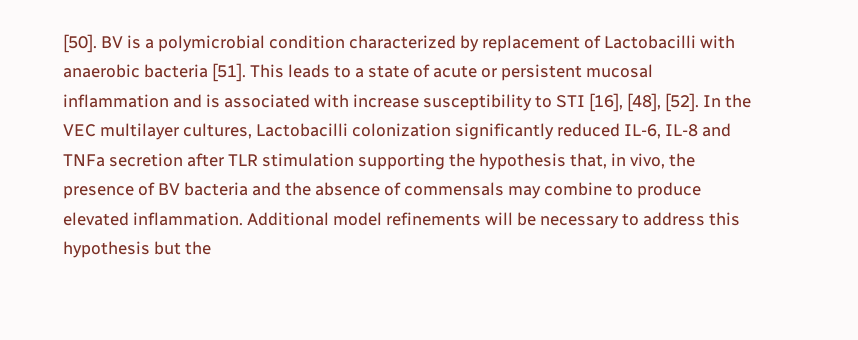[50]. BV is a polymicrobial condition characterized by replacement of Lactobacilli with anaerobic bacteria [51]. This leads to a state of acute or persistent mucosal inflammation and is associated with increase susceptibility to STI [16], [48], [52]. In the VEC multilayer cultures, Lactobacilli colonization significantly reduced IL-6, IL-8 and TNFa secretion after TLR stimulation supporting the hypothesis that, in vivo, the presence of BV bacteria and the absence of commensals may combine to produce elevated inflammation. Additional model refinements will be necessary to address this hypothesis but the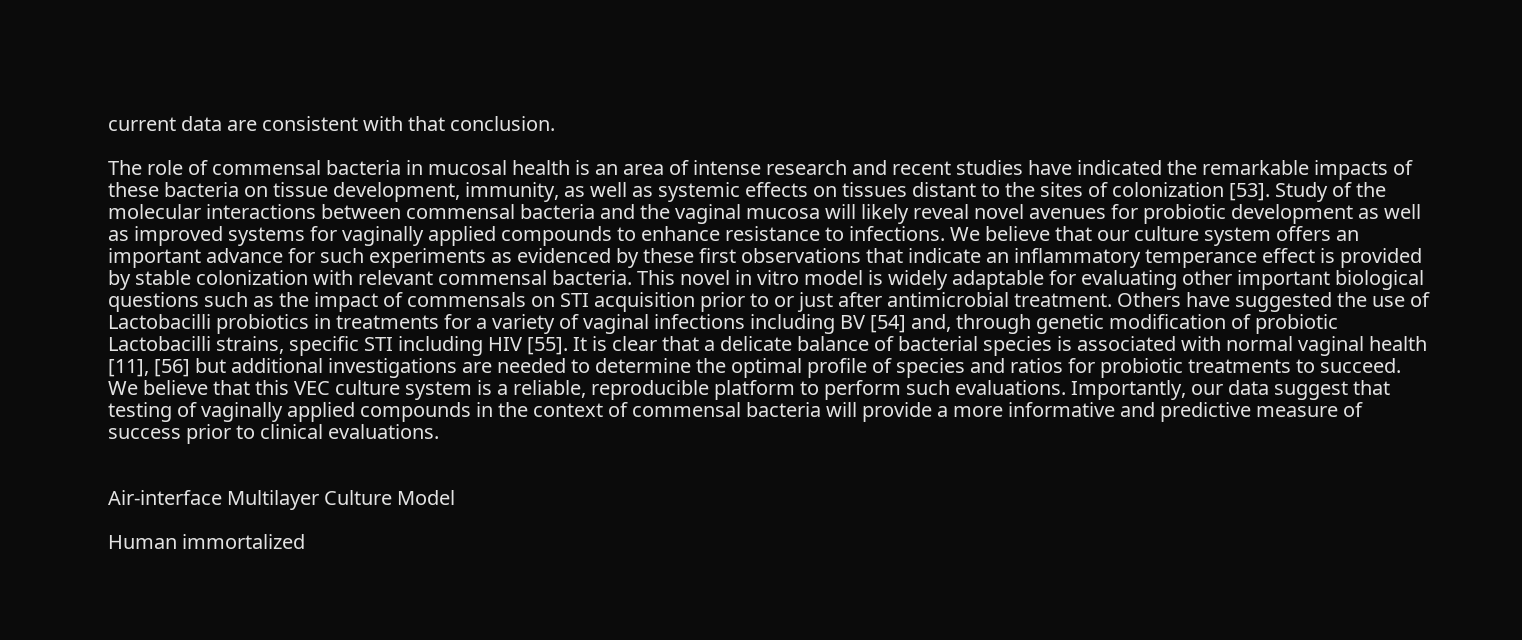current data are consistent with that conclusion.

The role of commensal bacteria in mucosal health is an area of intense research and recent studies have indicated the remarkable impacts of these bacteria on tissue development, immunity, as well as systemic effects on tissues distant to the sites of colonization [53]. Study of the molecular interactions between commensal bacteria and the vaginal mucosa will likely reveal novel avenues for probiotic development as well as improved systems for vaginally applied compounds to enhance resistance to infections. We believe that our culture system offers an important advance for such experiments as evidenced by these first observations that indicate an inflammatory temperance effect is provided by stable colonization with relevant commensal bacteria. This novel in vitro model is widely adaptable for evaluating other important biological questions such as the impact of commensals on STI acquisition prior to or just after antimicrobial treatment. Others have suggested the use of Lactobacilli probiotics in treatments for a variety of vaginal infections including BV [54] and, through genetic modification of probiotic Lactobacilli strains, specific STI including HIV [55]. It is clear that a delicate balance of bacterial species is associated with normal vaginal health [11], [56] but additional investigations are needed to determine the optimal profile of species and ratios for probiotic treatments to succeed. We believe that this VEC culture system is a reliable, reproducible platform to perform such evaluations. Importantly, our data suggest that testing of vaginally applied compounds in the context of commensal bacteria will provide a more informative and predictive measure of success prior to clinical evaluations.


Air-interface Multilayer Culture Model

Human immortalized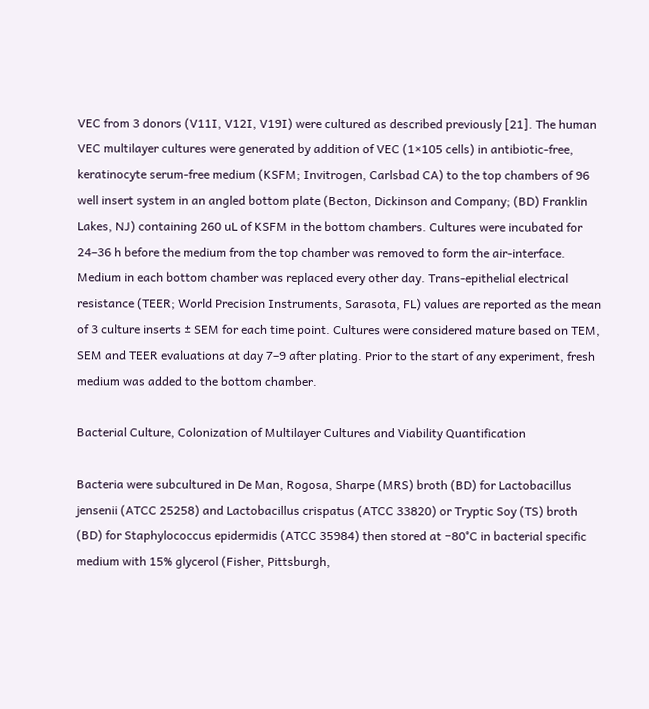VEC from 3 donors (V11I, V12I, V19I) were cultured as described previously [21]. The human VEC multilayer cultures were generated by addition of VEC (1×105 cells) in antibiotic-free, keratinocyte serum-free medium (KSFM; Invitrogen, Carlsbad CA) to the top chambers of 96 well insert system in an angled bottom plate (Becton, Dickinson and Company; (BD) Franklin Lakes, NJ) containing 260 uL of KSFM in the bottom chambers. Cultures were incubated for 24–36 h before the medium from the top chamber was removed to form the air-interface. Medium in each bottom chamber was replaced every other day. Trans-epithelial electrical resistance (TEER; World Precision Instruments, Sarasota, FL) values are reported as the mean of 3 culture inserts ± SEM for each time point. Cultures were considered mature based on TEM, SEM and TEER evaluations at day 7–9 after plating. Prior to the start of any experiment, fresh medium was added to the bottom chamber.

Bacterial Culture, Colonization of Multilayer Cultures and Viability Quantification

Bacteria were subcultured in De Man, Rogosa, Sharpe (MRS) broth (BD) for Lactobacillus jensenii (ATCC 25258) and Lactobacillus crispatus (ATCC 33820) or Tryptic Soy (TS) broth (BD) for Staphylococcus epidermidis (ATCC 35984) then stored at −80°C in bacterial specific medium with 15% glycerol (Fisher, Pittsburgh,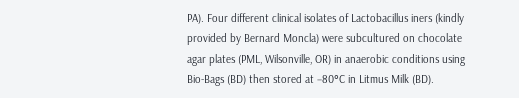PA). Four different clinical isolates of Lactobacillus iners (kindly provided by Bernard Moncla) were subcultured on chocolate agar plates (PML, Wilsonville, OR) in anaerobic conditions using Bio-Bags (BD) then stored at −80°C in Litmus Milk (BD).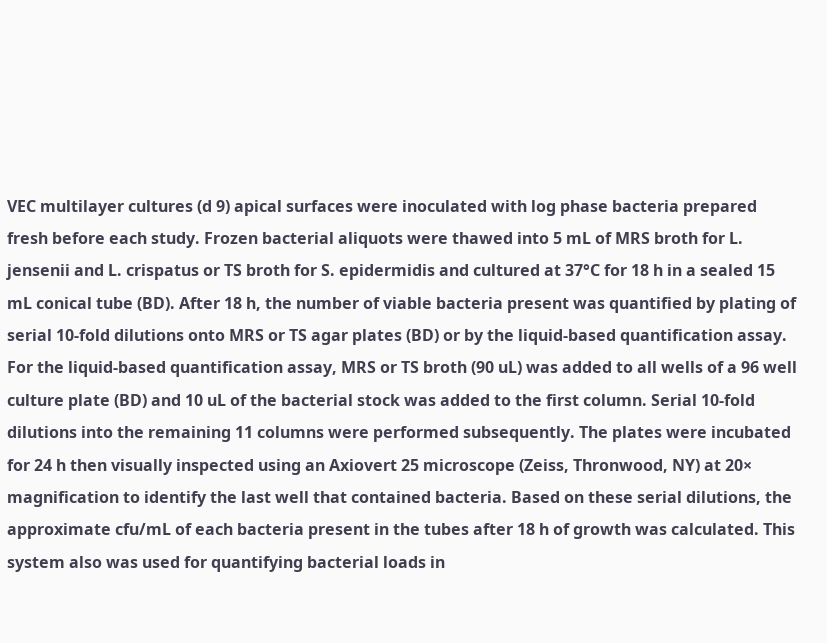VEC multilayer cultures (d 9) apical surfaces were inoculated with log phase bacteria prepared fresh before each study. Frozen bacterial aliquots were thawed into 5 mL of MRS broth for L. jensenii and L. crispatus or TS broth for S. epidermidis and cultured at 37°C for 18 h in a sealed 15 mL conical tube (BD). After 18 h, the number of viable bacteria present was quantified by plating of serial 10-fold dilutions onto MRS or TS agar plates (BD) or by the liquid-based quantification assay. For the liquid-based quantification assay, MRS or TS broth (90 uL) was added to all wells of a 96 well culture plate (BD) and 10 uL of the bacterial stock was added to the first column. Serial 10-fold dilutions into the remaining 11 columns were performed subsequently. The plates were incubated for 24 h then visually inspected using an Axiovert 25 microscope (Zeiss, Thronwood, NY) at 20× magnification to identify the last well that contained bacteria. Based on these serial dilutions, the approximate cfu/mL of each bacteria present in the tubes after 18 h of growth was calculated. This system also was used for quantifying bacterial loads in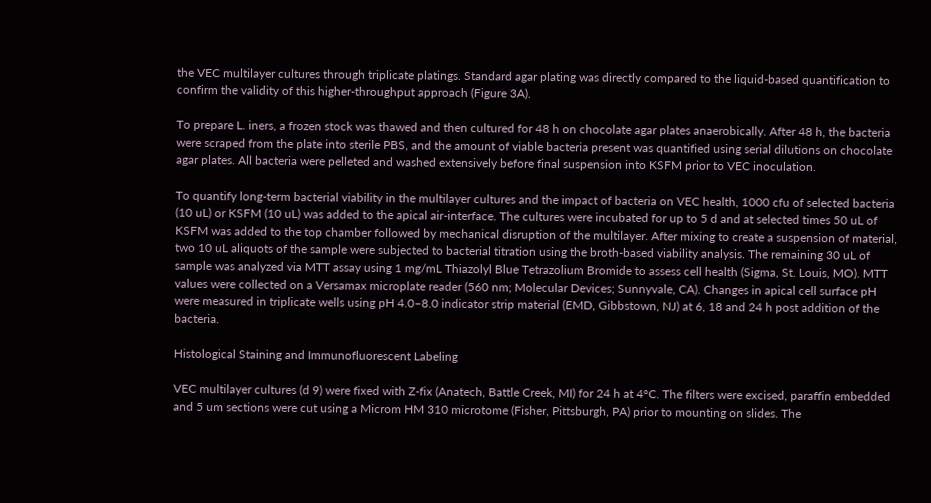the VEC multilayer cultures through triplicate platings. Standard agar plating was directly compared to the liquid-based quantification to confirm the validity of this higher-throughput approach (Figure 3A).

To prepare L. iners, a frozen stock was thawed and then cultured for 48 h on chocolate agar plates anaerobically. After 48 h, the bacteria were scraped from the plate into sterile PBS, and the amount of viable bacteria present was quantified using serial dilutions on chocolate agar plates. All bacteria were pelleted and washed extensively before final suspension into KSFM prior to VEC inoculation.

To quantify long-term bacterial viability in the multilayer cultures and the impact of bacteria on VEC health, 1000 cfu of selected bacteria (10 uL) or KSFM (10 uL) was added to the apical air-interface. The cultures were incubated for up to 5 d and at selected times 50 uL of KSFM was added to the top chamber followed by mechanical disruption of the multilayer. After mixing to create a suspension of material, two 10 uL aliquots of the sample were subjected to bacterial titration using the broth-based viability analysis. The remaining 30 uL of sample was analyzed via MTT assay using 1 mg/mL Thiazolyl Blue Tetrazolium Bromide to assess cell health (Sigma, St. Louis, MO). MTT values were collected on a Versamax microplate reader (560 nm; Molecular Devices; Sunnyvale, CA). Changes in apical cell surface pH were measured in triplicate wells using pH 4.0–8.0 indicator strip material (EMD, Gibbstown, NJ) at 6, 18 and 24 h post addition of the bacteria.

Histological Staining and Immunofluorescent Labeling

VEC multilayer cultures (d 9) were fixed with Z-fix (Anatech, Battle Creek, MI) for 24 h at 4°C. The filters were excised, paraffin embedded and 5 um sections were cut using a Microm HM 310 microtome (Fisher, Pittsburgh, PA) prior to mounting on slides. The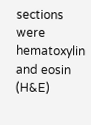sections were hematoxylin and eosin (H&E)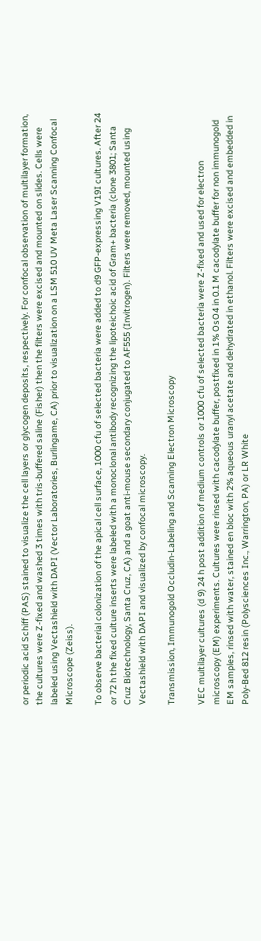or periodic acid Schiff (PAS) stained to visualize the cell layers or glycogen deposits, respectively. For confocal observation of multilayer formation, the cultures were Z-fixed and washed 3 times with tris-buffered saline (Fisher) then the filters were excised and mounted on slides. Cells were labeled using Vectashield with DAPI (Vector Laboratories, Burlingame, CA) prior to visualization on a LSM 510 UV Meta Laser Scanning Confocal Microscope (Zeiss).

To observe bacterial colonization of the apical cell surface, 1000 cfu of selected bacteria were added to d9 GFP-expressing V19I cultures. After 24 or 72 h the fixed culture inserts were labeled with a monoclonal antibody recognizing the lipoteichoic acid of Gram+ bacteria (clone 3801; Santa Cruz Biotechnology, Santa Cruz, CA) and a goat anti-mouse secondary conjugated to AF555 (Invitrogen). Filters were removed, mounted using Vectashield with DAPI and visualized by confocal microscopy.

Transmission, Immunogold Occludin-Labeling and Scanning Electron Microscopy

VEC multilayer cultures (d 9) 24 h post addition of medium controls or 1000 cfu of selected bacteria were Z-fixed and used for electron microscopy (EM) experiments. Cultures were rinsed with cacodylate buffer, postfixed in 1% OsO4 in 0.1 M cacodylate buffer for non immunogold EM samples, rinsed with water, stained en bloc with 2% aqueous uranyl acetate and dehydrated in ethanol. Filters were excised and embedded in Poly-Bed 812 resin (Polysciences Inc., Warrington, PA) or LR White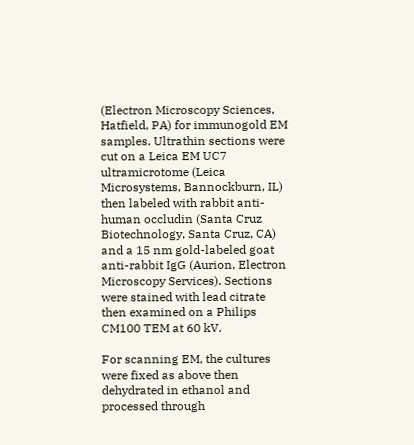(Electron Microscopy Sciences, Hatfield, PA) for immunogold EM samples. Ultrathin sections were cut on a Leica EM UC7 ultramicrotome (Leica Microsystems, Bannockburn, IL) then labeled with rabbit anti-human occludin (Santa Cruz Biotechnology, Santa Cruz, CA) and a 15 nm gold-labeled goat anti-rabbit IgG (Aurion, Electron Microscopy Services). Sections were stained with lead citrate then examined on a Philips CM100 TEM at 60 kV.

For scanning EM, the cultures were fixed as above then dehydrated in ethanol and processed through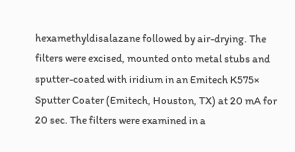hexamethyldisalazane followed by air-drying. The filters were excised, mounted onto metal stubs and sputter-coated with iridium in an Emitech K575× Sputter Coater (Emitech, Houston, TX) at 20 mA for 20 sec. The filters were examined in a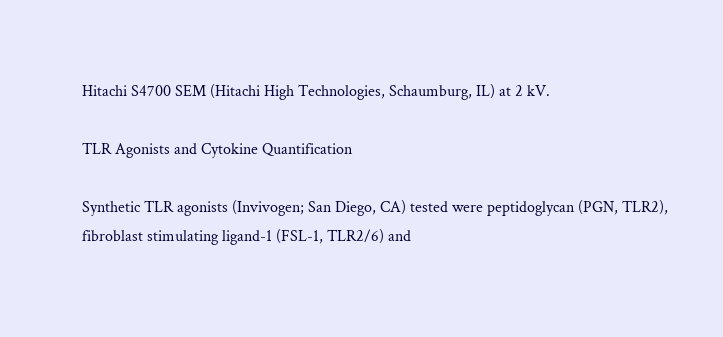Hitachi S4700 SEM (Hitachi High Technologies, Schaumburg, IL) at 2 kV.

TLR Agonists and Cytokine Quantification

Synthetic TLR agonists (Invivogen; San Diego, CA) tested were peptidoglycan (PGN, TLR2), fibroblast stimulating ligand-1 (FSL-1, TLR2/6) and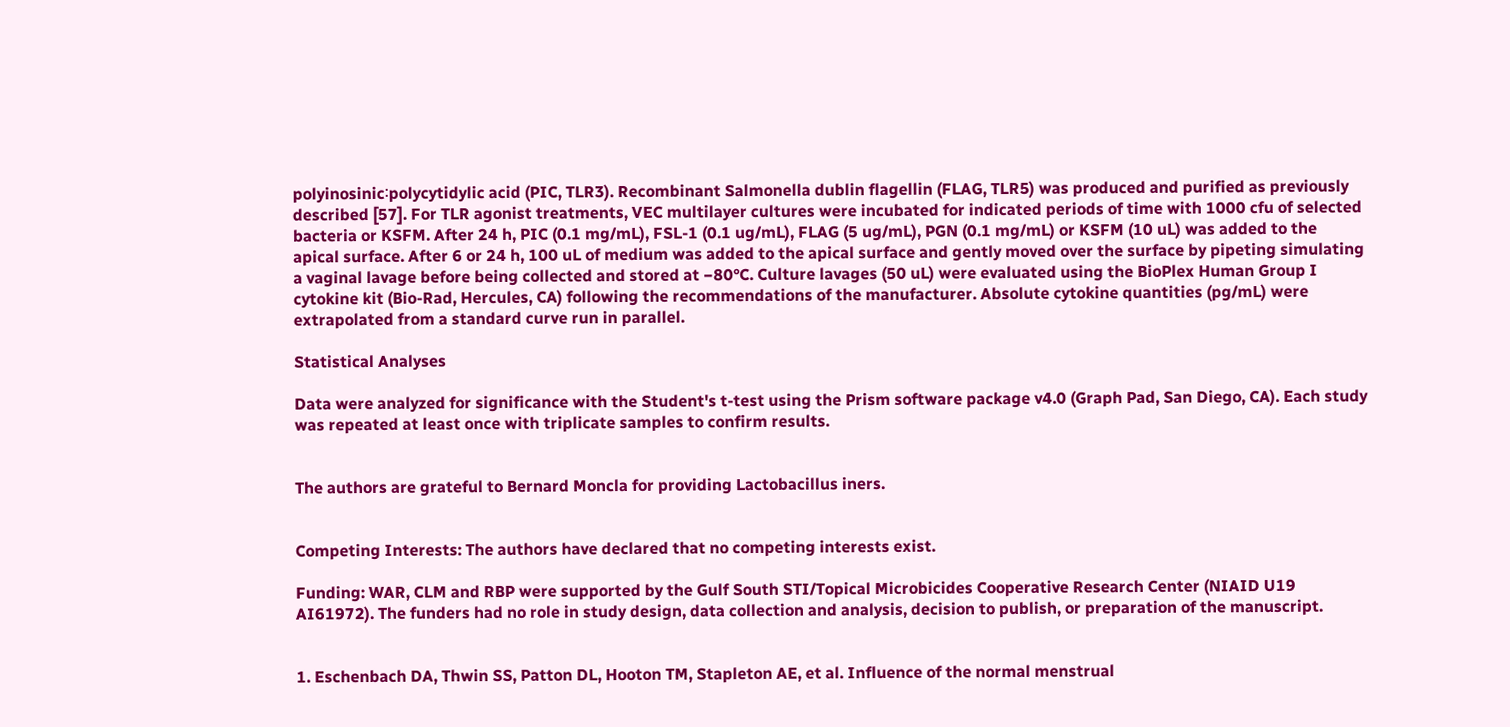polyinosinic∶polycytidylic acid (PIC, TLR3). Recombinant Salmonella dublin flagellin (FLAG, TLR5) was produced and purified as previously described [57]. For TLR agonist treatments, VEC multilayer cultures were incubated for indicated periods of time with 1000 cfu of selected bacteria or KSFM. After 24 h, PIC (0.1 mg/mL), FSL-1 (0.1 ug/mL), FLAG (5 ug/mL), PGN (0.1 mg/mL) or KSFM (10 uL) was added to the apical surface. After 6 or 24 h, 100 uL of medium was added to the apical surface and gently moved over the surface by pipeting simulating a vaginal lavage before being collected and stored at −80°C. Culture lavages (50 uL) were evaluated using the BioPlex Human Group I cytokine kit (Bio-Rad, Hercules, CA) following the recommendations of the manufacturer. Absolute cytokine quantities (pg/mL) were extrapolated from a standard curve run in parallel.

Statistical Analyses

Data were analyzed for significance with the Student's t-test using the Prism software package v4.0 (Graph Pad, San Diego, CA). Each study was repeated at least once with triplicate samples to confirm results.


The authors are grateful to Bernard Moncla for providing Lactobacillus iners.


Competing Interests: The authors have declared that no competing interests exist.

Funding: WAR, CLM and RBP were supported by the Gulf South STI/Topical Microbicides Cooperative Research Center (NIAID U19 AI61972). The funders had no role in study design, data collection and analysis, decision to publish, or preparation of the manuscript.


1. Eschenbach DA, Thwin SS, Patton DL, Hooton TM, Stapleton AE, et al. Influence of the normal menstrual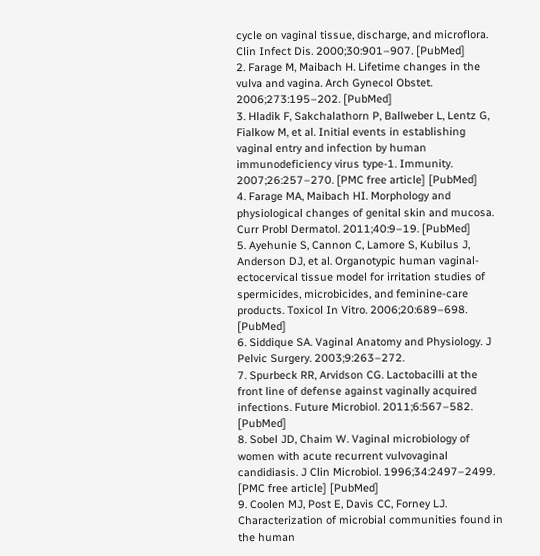cycle on vaginal tissue, discharge, and microflora. Clin Infect Dis. 2000;30:901–907. [PubMed]
2. Farage M, Maibach H. Lifetime changes in the vulva and vagina. Arch Gynecol Obstet. 2006;273:195–202. [PubMed]
3. Hladik F, Sakchalathorn P, Ballweber L, Lentz G, Fialkow M, et al. Initial events in establishing vaginal entry and infection by human immunodeficiency virus type-1. Immunity. 2007;26:257–270. [PMC free article] [PubMed]
4. Farage MA, Maibach HI. Morphology and physiological changes of genital skin and mucosa. Curr Probl Dermatol. 2011;40:9–19. [PubMed]
5. Ayehunie S, Cannon C, Lamore S, Kubilus J, Anderson DJ, et al. Organotypic human vaginal-ectocervical tissue model for irritation studies of spermicides, microbicides, and feminine-care products. Toxicol In Vitro. 2006;20:689–698. [PubMed]
6. Siddique SA. Vaginal Anatomy and Physiology. J Pelvic Surgery. 2003;9:263–272.
7. Spurbeck RR, Arvidson CG. Lactobacilli at the front line of defense against vaginally acquired infections. Future Microbiol. 2011;6:567–582. [PubMed]
8. Sobel JD, Chaim W. Vaginal microbiology of women with acute recurrent vulvovaginal candidiasis. J Clin Microbiol. 1996;34:2497–2499. [PMC free article] [PubMed]
9. Coolen MJ, Post E, Davis CC, Forney LJ. Characterization of microbial communities found in the human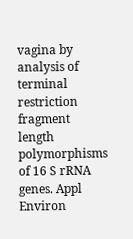vagina by analysis of terminal restriction fragment length polymorphisms of 16 S rRNA genes. Appl Environ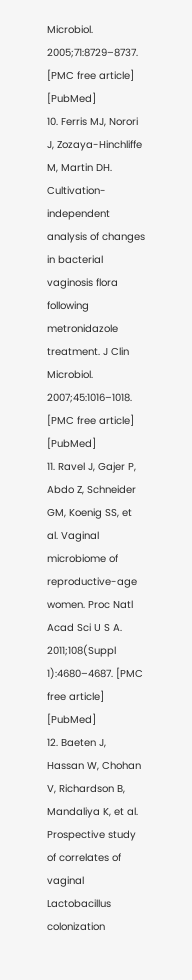Microbiol. 2005;71:8729–8737. [PMC free article] [PubMed]
10. Ferris MJ, Norori J, Zozaya-Hinchliffe M, Martin DH. Cultivation-independent analysis of changes in bacterial vaginosis flora following metronidazole treatment. J Clin Microbiol. 2007;45:1016–1018. [PMC free article] [PubMed]
11. Ravel J, Gajer P, Abdo Z, Schneider GM, Koenig SS, et al. Vaginal microbiome of reproductive-age women. Proc Natl Acad Sci U S A. 2011;108(Suppl 1):4680–4687. [PMC free article] [PubMed]
12. Baeten J, Hassan W, Chohan V, Richardson B, Mandaliya K, et al. Prospective study of correlates of vaginal Lactobacillus colonization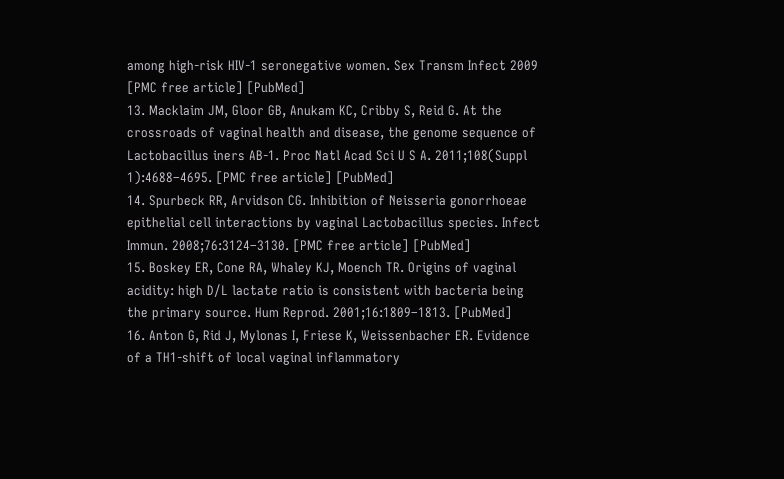among high-risk HIV-1 seronegative women. Sex Transm Infect 2009 [PMC free article] [PubMed]
13. Macklaim JM, Gloor GB, Anukam KC, Cribby S, Reid G. At the crossroads of vaginal health and disease, the genome sequence of Lactobacillus iners AB-1. Proc Natl Acad Sci U S A. 2011;108(Suppl 1):4688–4695. [PMC free article] [PubMed]
14. Spurbeck RR, Arvidson CG. Inhibition of Neisseria gonorrhoeae epithelial cell interactions by vaginal Lactobacillus species. Infect Immun. 2008;76:3124–3130. [PMC free article] [PubMed]
15. Boskey ER, Cone RA, Whaley KJ, Moench TR. Origins of vaginal acidity: high D/L lactate ratio is consistent with bacteria being the primary source. Hum Reprod. 2001;16:1809–1813. [PubMed]
16. Anton G, Rid J, Mylonas I, Friese K, Weissenbacher ER. Evidence of a TH1-shift of local vaginal inflammatory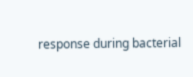response during bacterial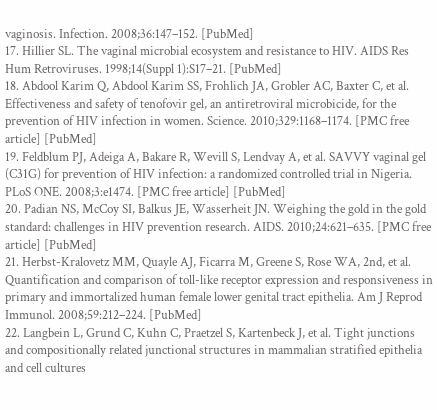vaginosis. Infection. 2008;36:147–152. [PubMed]
17. Hillier SL. The vaginal microbial ecosystem and resistance to HIV. AIDS Res Hum Retroviruses. 1998;14(Suppl 1):S17–21. [PubMed]
18. Abdool Karim Q, Abdool Karim SS, Frohlich JA, Grobler AC, Baxter C, et al. Effectiveness and safety of tenofovir gel, an antiretroviral microbicide, for the prevention of HIV infection in women. Science. 2010;329:1168–1174. [PMC free article] [PubMed]
19. Feldblum PJ, Adeiga A, Bakare R, Wevill S, Lendvay A, et al. SAVVY vaginal gel (C31G) for prevention of HIV infection: a randomized controlled trial in Nigeria. PLoS ONE. 2008;3:e1474. [PMC free article] [PubMed]
20. Padian NS, McCoy SI, Balkus JE, Wasserheit JN. Weighing the gold in the gold standard: challenges in HIV prevention research. AIDS. 2010;24:621–635. [PMC free article] [PubMed]
21. Herbst-Kralovetz MM, Quayle AJ, Ficarra M, Greene S, Rose WA, 2nd, et al. Quantification and comparison of toll-like receptor expression and responsiveness in primary and immortalized human female lower genital tract epithelia. Am J Reprod Immunol. 2008;59:212–224. [PubMed]
22. Langbein L, Grund C, Kuhn C, Praetzel S, Kartenbeck J, et al. Tight junctions and compositionally related junctional structures in mammalian stratified epithelia and cell cultures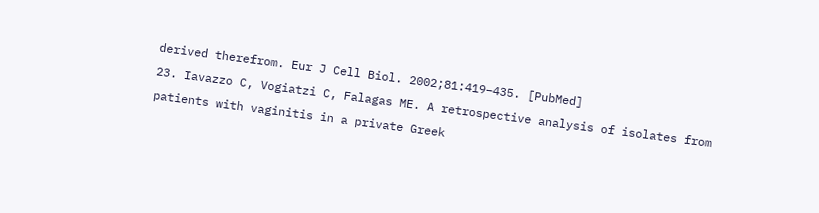derived therefrom. Eur J Cell Biol. 2002;81:419–435. [PubMed]
23. Iavazzo C, Vogiatzi C, Falagas ME. A retrospective analysis of isolates from patients with vaginitis in a private Greek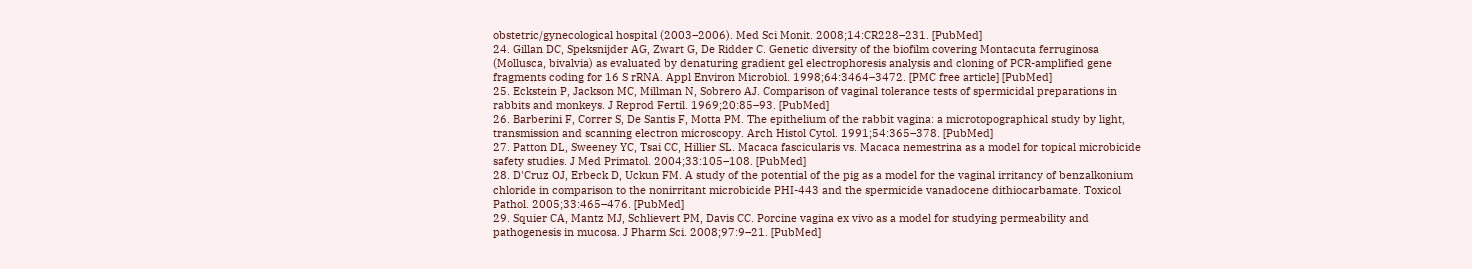obstetric/gynecological hospital (2003–2006). Med Sci Monit. 2008;14:CR228–231. [PubMed]
24. Gillan DC, Speksnijder AG, Zwart G, De Ridder C. Genetic diversity of the biofilm covering Montacuta ferruginosa (Mollusca, bivalvia) as evaluated by denaturing gradient gel electrophoresis analysis and cloning of PCR-amplified gene fragments coding for 16 S rRNA. Appl Environ Microbiol. 1998;64:3464–3472. [PMC free article] [PubMed]
25. Eckstein P, Jackson MC, Millman N, Sobrero AJ. Comparison of vaginal tolerance tests of spermicidal preparations in rabbits and monkeys. J Reprod Fertil. 1969;20:85–93. [PubMed]
26. Barberini F, Correr S, De Santis F, Motta PM. The epithelium of the rabbit vagina: a microtopographical study by light, transmission and scanning electron microscopy. Arch Histol Cytol. 1991;54:365–378. [PubMed]
27. Patton DL, Sweeney YC, Tsai CC, Hillier SL. Macaca fascicularis vs. Macaca nemestrina as a model for topical microbicide safety studies. J Med Primatol. 2004;33:105–108. [PubMed]
28. D'Cruz OJ, Erbeck D, Uckun FM. A study of the potential of the pig as a model for the vaginal irritancy of benzalkonium chloride in comparison to the nonirritant microbicide PHI-443 and the spermicide vanadocene dithiocarbamate. Toxicol Pathol. 2005;33:465–476. [PubMed]
29. Squier CA, Mantz MJ, Schlievert PM, Davis CC. Porcine vagina ex vivo as a model for studying permeability and pathogenesis in mucosa. J Pharm Sci. 2008;97:9–21. [PubMed]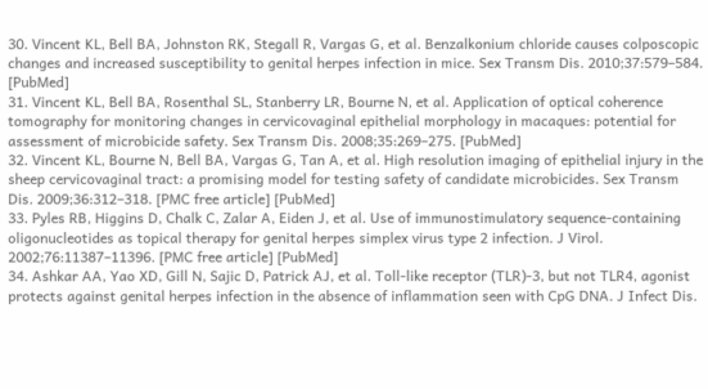30. Vincent KL, Bell BA, Johnston RK, Stegall R, Vargas G, et al. Benzalkonium chloride causes colposcopic changes and increased susceptibility to genital herpes infection in mice. Sex Transm Dis. 2010;37:579–584. [PubMed]
31. Vincent KL, Bell BA, Rosenthal SL, Stanberry LR, Bourne N, et al. Application of optical coherence tomography for monitoring changes in cervicovaginal epithelial morphology in macaques: potential for assessment of microbicide safety. Sex Transm Dis. 2008;35:269–275. [PubMed]
32. Vincent KL, Bourne N, Bell BA, Vargas G, Tan A, et al. High resolution imaging of epithelial injury in the sheep cervicovaginal tract: a promising model for testing safety of candidate microbicides. Sex Transm Dis. 2009;36:312–318. [PMC free article] [PubMed]
33. Pyles RB, Higgins D, Chalk C, Zalar A, Eiden J, et al. Use of immunostimulatory sequence-containing oligonucleotides as topical therapy for genital herpes simplex virus type 2 infection. J Virol. 2002;76:11387–11396. [PMC free article] [PubMed]
34. Ashkar AA, Yao XD, Gill N, Sajic D, Patrick AJ, et al. Toll-like receptor (TLR)-3, but not TLR4, agonist protects against genital herpes infection in the absence of inflammation seen with CpG DNA. J Infect Dis.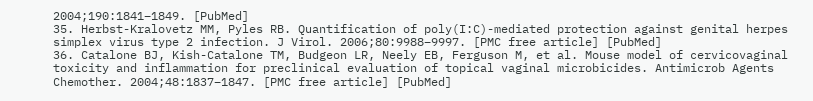2004;190:1841–1849. [PubMed]
35. Herbst-Kralovetz MM, Pyles RB. Quantification of poly(I:C)-mediated protection against genital herpes simplex virus type 2 infection. J Virol. 2006;80:9988–9997. [PMC free article] [PubMed]
36. Catalone BJ, Kish-Catalone TM, Budgeon LR, Neely EB, Ferguson M, et al. Mouse model of cervicovaginal toxicity and inflammation for preclinical evaluation of topical vaginal microbicides. Antimicrob Agents Chemother. 2004;48:1837–1847. [PMC free article] [PubMed]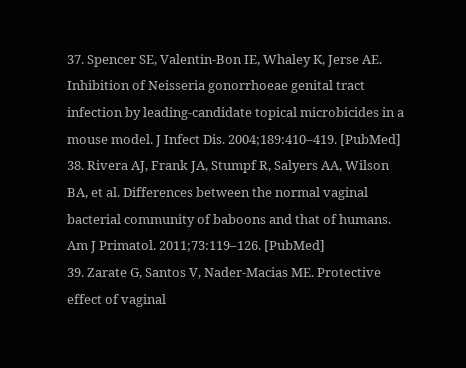37. Spencer SE, Valentin-Bon IE, Whaley K, Jerse AE. Inhibition of Neisseria gonorrhoeae genital tract infection by leading-candidate topical microbicides in a mouse model. J Infect Dis. 2004;189:410–419. [PubMed]
38. Rivera AJ, Frank JA, Stumpf R, Salyers AA, Wilson BA, et al. Differences between the normal vaginal bacterial community of baboons and that of humans. Am J Primatol. 2011;73:119–126. [PubMed]
39. Zarate G, Santos V, Nader-Macias ME. Protective effect of vaginal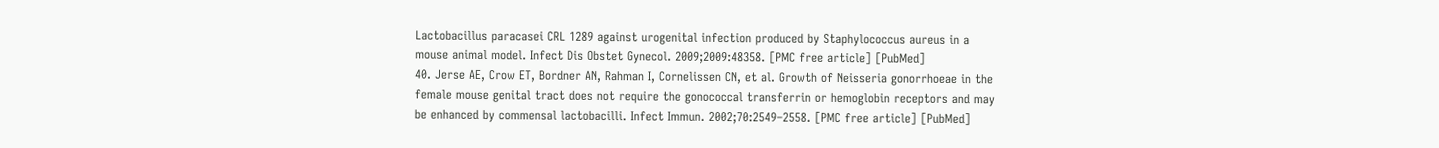Lactobacillus paracasei CRL 1289 against urogenital infection produced by Staphylococcus aureus in a mouse animal model. Infect Dis Obstet Gynecol. 2009;2009:48358. [PMC free article] [PubMed]
40. Jerse AE, Crow ET, Bordner AN, Rahman I, Cornelissen CN, et al. Growth of Neisseria gonorrhoeae in the female mouse genital tract does not require the gonococcal transferrin or hemoglobin receptors and may be enhanced by commensal lactobacilli. Infect Immun. 2002;70:2549–2558. [PMC free article] [PubMed]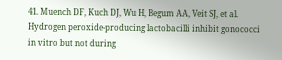41. Muench DF, Kuch DJ, Wu H, Begum AA, Veit SJ, et al. Hydrogen peroxide-producing lactobacilli inhibit gonococci in vitro but not during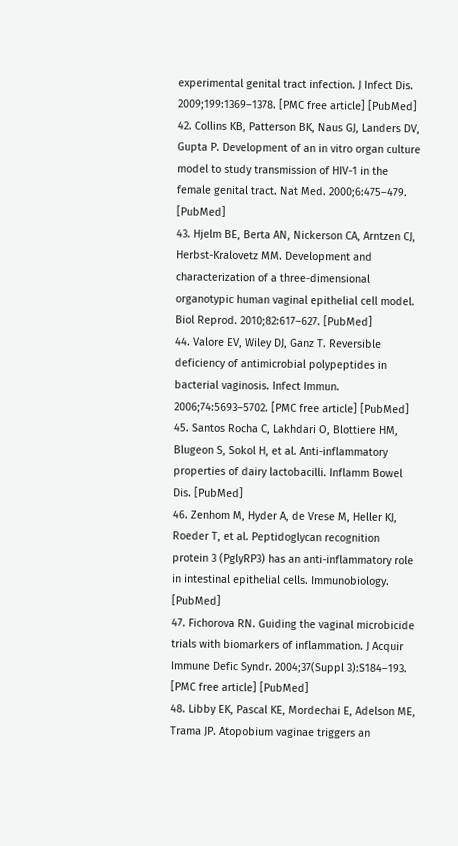experimental genital tract infection. J Infect Dis. 2009;199:1369–1378. [PMC free article] [PubMed]
42. Collins KB, Patterson BK, Naus GJ, Landers DV, Gupta P. Development of an in vitro organ culture model to study transmission of HIV-1 in the female genital tract. Nat Med. 2000;6:475–479. [PubMed]
43. Hjelm BE, Berta AN, Nickerson CA, Arntzen CJ, Herbst-Kralovetz MM. Development and characterization of a three-dimensional organotypic human vaginal epithelial cell model. Biol Reprod. 2010;82:617–627. [PubMed]
44. Valore EV, Wiley DJ, Ganz T. Reversible deficiency of antimicrobial polypeptides in bacterial vaginosis. Infect Immun. 2006;74:5693–5702. [PMC free article] [PubMed]
45. Santos Rocha C, Lakhdari O, Blottiere HM, Blugeon S, Sokol H, et al. Anti-inflammatory properties of dairy lactobacilli. Inflamm Bowel Dis. [PubMed]
46. Zenhom M, Hyder A, de Vrese M, Heller KJ, Roeder T, et al. Peptidoglycan recognition protein 3 (PglyRP3) has an anti-inflammatory role in intestinal epithelial cells. Immunobiology. [PubMed]
47. Fichorova RN. Guiding the vaginal microbicide trials with biomarkers of inflammation. J Acquir Immune Defic Syndr. 2004;37(Suppl 3):S184–193. [PMC free article] [PubMed]
48. Libby EK, Pascal KE, Mordechai E, Adelson ME, Trama JP. Atopobium vaginae triggers an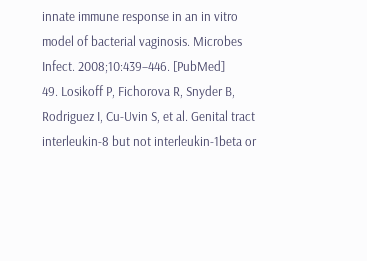innate immune response in an in vitro model of bacterial vaginosis. Microbes Infect. 2008;10:439–446. [PubMed]
49. Losikoff P, Fichorova R, Snyder B, Rodriguez I, Cu-Uvin S, et al. Genital tract interleukin-8 but not interleukin-1beta or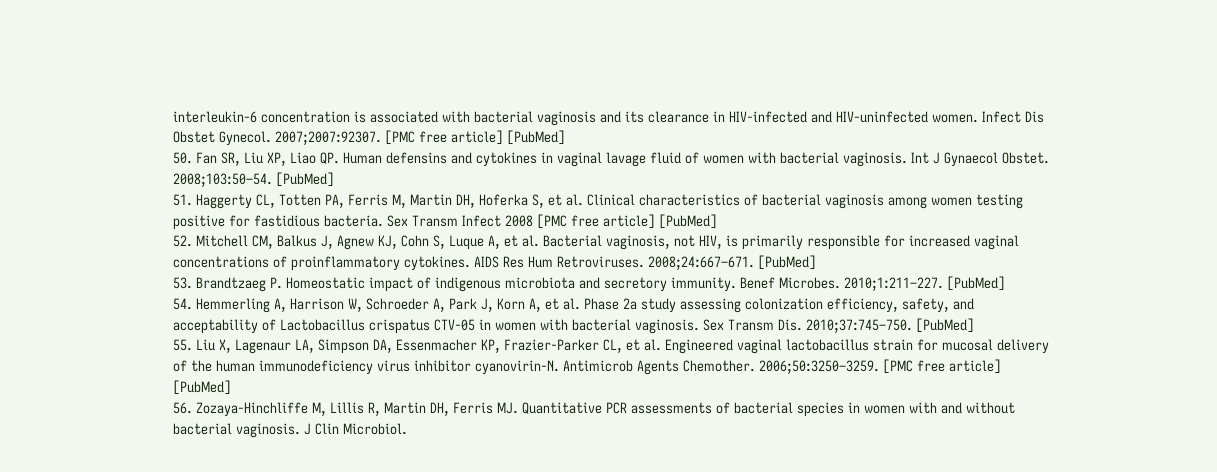interleukin-6 concentration is associated with bacterial vaginosis and its clearance in HIV-infected and HIV-uninfected women. Infect Dis Obstet Gynecol. 2007;2007:92307. [PMC free article] [PubMed]
50. Fan SR, Liu XP, Liao QP. Human defensins and cytokines in vaginal lavage fluid of women with bacterial vaginosis. Int J Gynaecol Obstet. 2008;103:50–54. [PubMed]
51. Haggerty CL, Totten PA, Ferris M, Martin DH, Hoferka S, et al. Clinical characteristics of bacterial vaginosis among women testing positive for fastidious bacteria. Sex Transm Infect 2008 [PMC free article] [PubMed]
52. Mitchell CM, Balkus J, Agnew KJ, Cohn S, Luque A, et al. Bacterial vaginosis, not HIV, is primarily responsible for increased vaginal concentrations of proinflammatory cytokines. AIDS Res Hum Retroviruses. 2008;24:667–671. [PubMed]
53. Brandtzaeg P. Homeostatic impact of indigenous microbiota and secretory immunity. Benef Microbes. 2010;1:211–227. [PubMed]
54. Hemmerling A, Harrison W, Schroeder A, Park J, Korn A, et al. Phase 2a study assessing colonization efficiency, safety, and acceptability of Lactobacillus crispatus CTV-05 in women with bacterial vaginosis. Sex Transm Dis. 2010;37:745–750. [PubMed]
55. Liu X, Lagenaur LA, Simpson DA, Essenmacher KP, Frazier-Parker CL, et al. Engineered vaginal lactobacillus strain for mucosal delivery of the human immunodeficiency virus inhibitor cyanovirin-N. Antimicrob Agents Chemother. 2006;50:3250–3259. [PMC free article] [PubMed]
56. Zozaya-Hinchliffe M, Lillis R, Martin DH, Ferris MJ. Quantitative PCR assessments of bacterial species in women with and without bacterial vaginosis. J Clin Microbiol.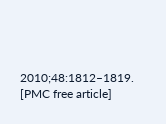2010;48:1812–1819. [PMC free article]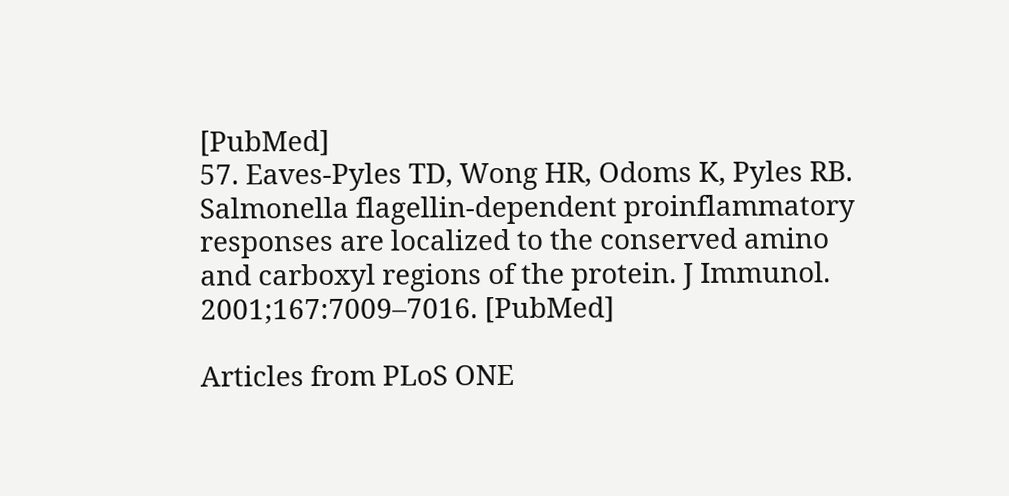[PubMed]
57. Eaves-Pyles TD, Wong HR, Odoms K, Pyles RB. Salmonella flagellin-dependent proinflammatory responses are localized to the conserved amino and carboxyl regions of the protein. J Immunol. 2001;167:7009–7016. [PubMed]

Articles from PLoS ONE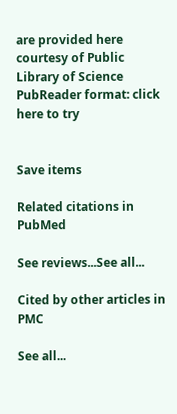are provided here courtesy of Public Library of Science
PubReader format: click here to try


Save items

Related citations in PubMed

See reviews...See all...

Cited by other articles in PMC

See all...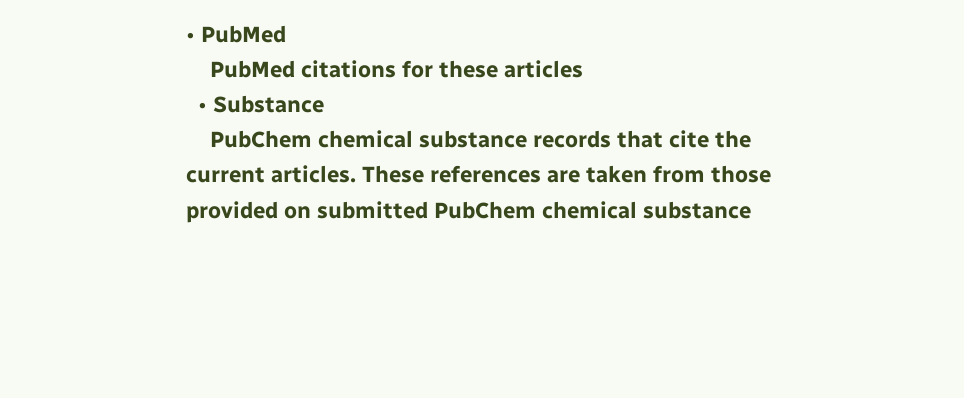• PubMed
    PubMed citations for these articles
  • Substance
    PubChem chemical substance records that cite the current articles. These references are taken from those provided on submitted PubChem chemical substance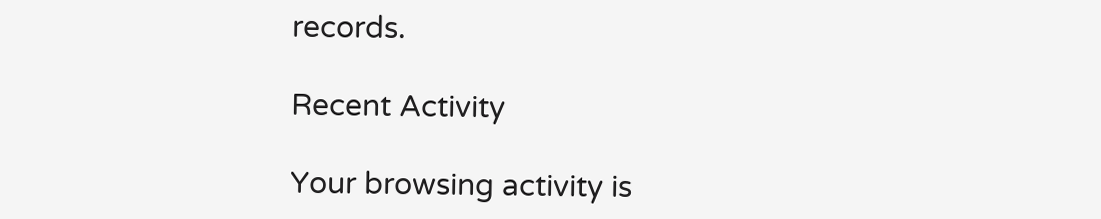records.

Recent Activity

Your browsing activity is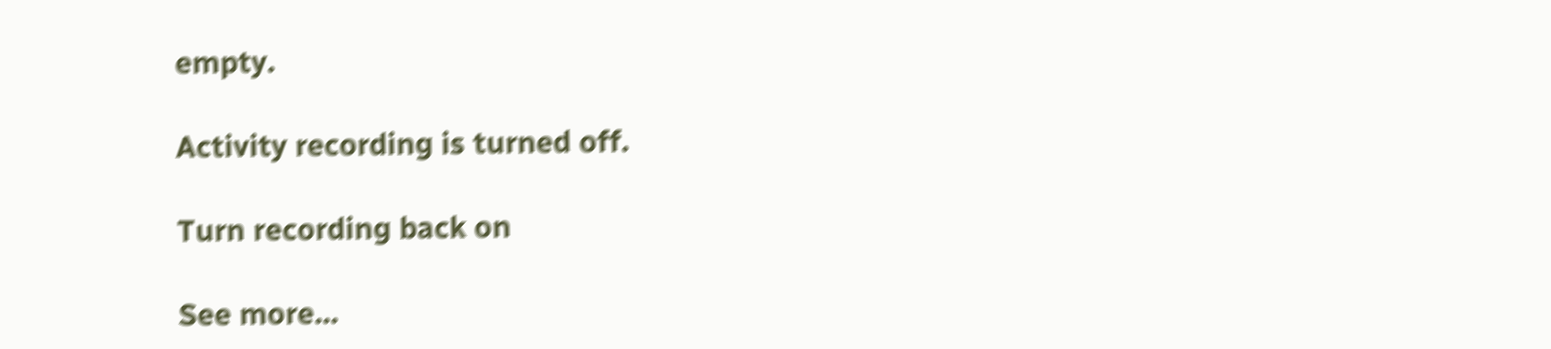empty.

Activity recording is turned off.

Turn recording back on

See more...